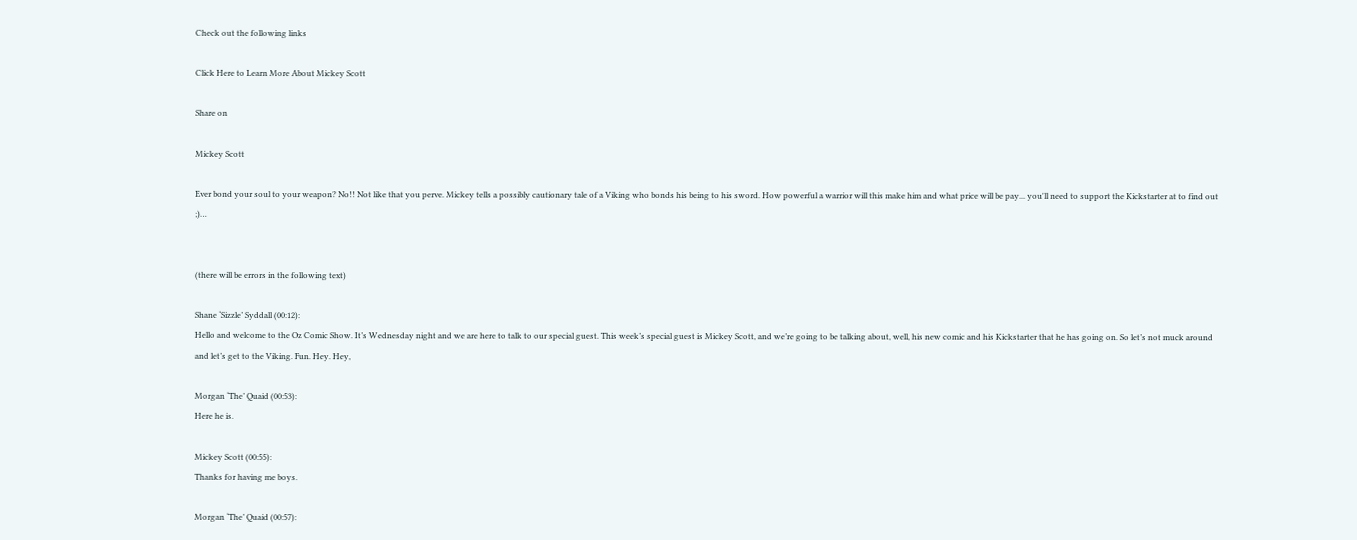Check out the following links

Click Here to Learn More About Mickey Scott

Share on

Mickey Scott

Ever bond your soul to your weapon? No!! Not like that you perve. Mickey tells a possibly cautionary tale of a Viking who bonds his being to his sword. How powerful a warrior will this make him and what price will be pay... you'll need to support the Kickstarter at to find out ;)…


(there will be errors in the following text)

Shane ‘Sizzle’ Syddall (00:12):
Hello and welcome to the Oz Comic Show. It’s Wednesday night and we are here to talk to our special guest. This week’s special guest is Mickey Scott, and we’re going to be talking about, well, his new comic and his Kickstarter that he has going on. So let’s not muck around and let’s get to the Viking. Fun. Hey. Hey,

Morgan ‘The’ Quaid (00:53):
Here he is.

Mickey Scott (00:55):
Thanks for having me boys.

Morgan ‘The’ Quaid (00:57):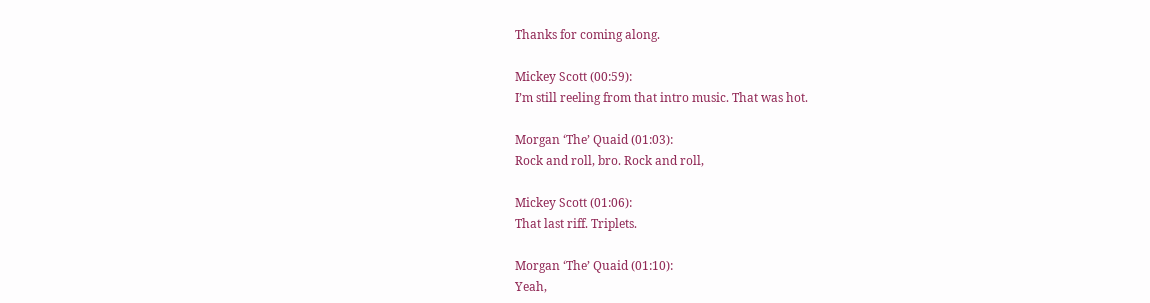Thanks for coming along.

Mickey Scott (00:59):
I’m still reeling from that intro music. That was hot.

Morgan ‘The’ Quaid (01:03):
Rock and roll, bro. Rock and roll,

Mickey Scott (01:06):
That last riff. Triplets.

Morgan ‘The’ Quaid (01:10):
Yeah,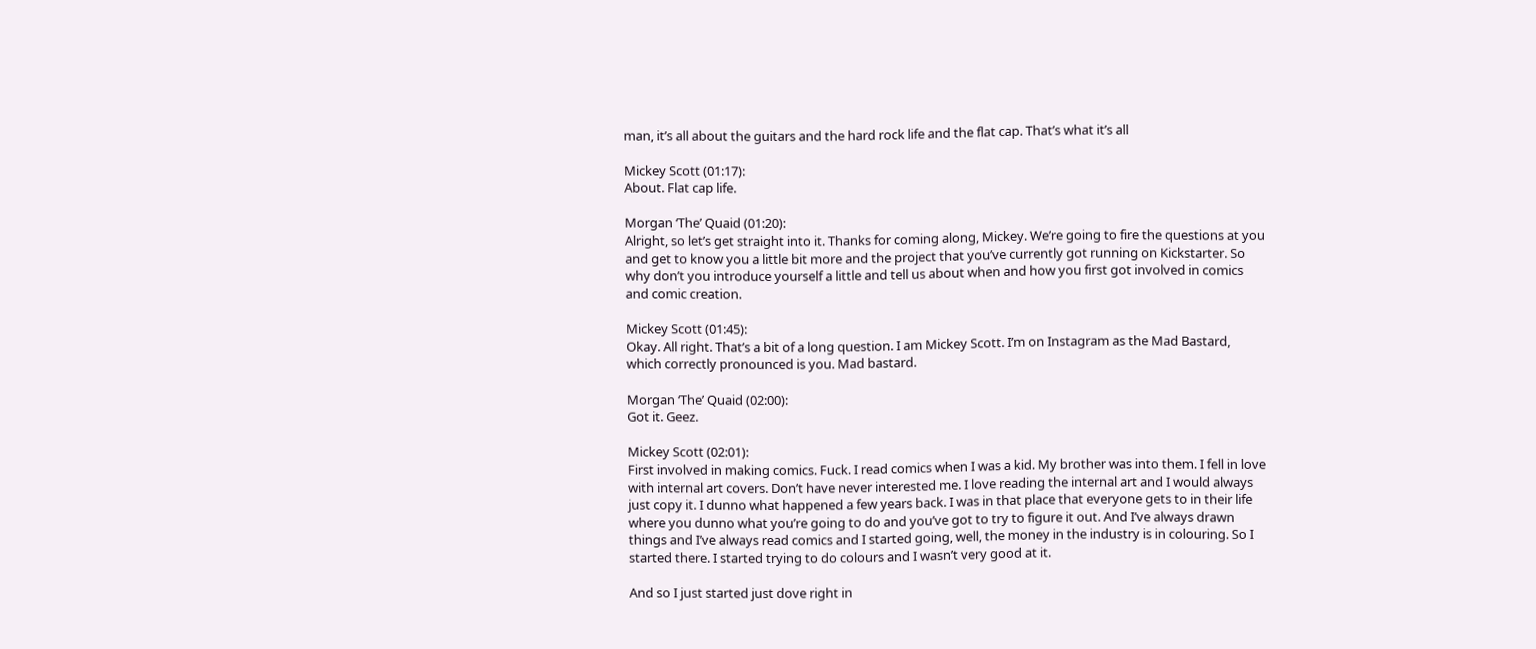man, it’s all about the guitars and the hard rock life and the flat cap. That’s what it’s all

Mickey Scott (01:17):
About. Flat cap life.

Morgan ‘The’ Quaid (01:20):
Alright, so let’s get straight into it. Thanks for coming along, Mickey. We’re going to fire the questions at you and get to know you a little bit more and the project that you’ve currently got running on Kickstarter. So why don’t you introduce yourself a little and tell us about when and how you first got involved in comics and comic creation.

Mickey Scott (01:45):
Okay. All right. That’s a bit of a long question. I am Mickey Scott. I’m on Instagram as the Mad Bastard, which correctly pronounced is you. Mad bastard.

Morgan ‘The’ Quaid (02:00):
Got it. Geez.

Mickey Scott (02:01):
First involved in making comics. Fuck. I read comics when I was a kid. My brother was into them. I fell in love with internal art covers. Don’t have never interested me. I love reading the internal art and I would always just copy it. I dunno what happened a few years back. I was in that place that everyone gets to in their life where you dunno what you’re going to do and you’ve got to try to figure it out. And I’ve always drawn things and I’ve always read comics and I started going, well, the money in the industry is in colouring. So I started there. I started trying to do colours and I wasn’t very good at it.

And so I just started just dove right in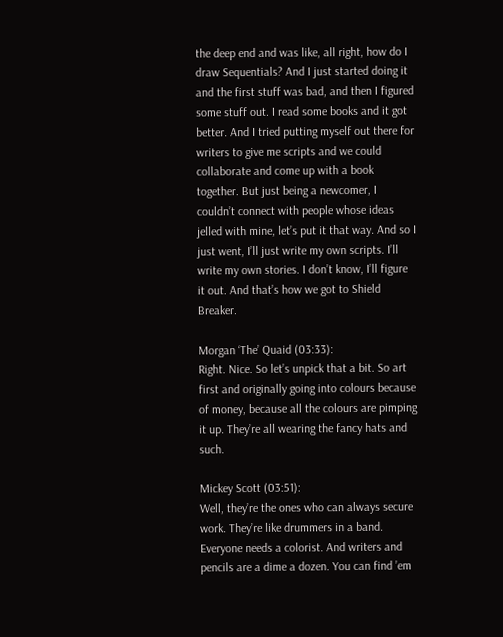the deep end and was like, all right, how do I draw Sequentials? And I just started doing it and the first stuff was bad, and then I figured some stuff out. I read some books and it got better. And I tried putting myself out there for writers to give me scripts and we could collaborate and come up with a book together. But just being a newcomer, I couldn’t connect with people whose ideas jelled with mine, let’s put it that way. And so I just went, I’ll just write my own scripts. I’ll write my own stories. I don’t know, I’ll figure it out. And that’s how we got to Shield Breaker.

Morgan ‘The’ Quaid (03:33):
Right. Nice. So let’s unpick that a bit. So art first and originally going into colours because of money, because all the colours are pimping it up. They’re all wearing the fancy hats and such.

Mickey Scott (03:51):
Well, they’re the ones who can always secure work. They’re like drummers in a band. Everyone needs a colorist. And writers and pencils are a dime a dozen. You can find ’em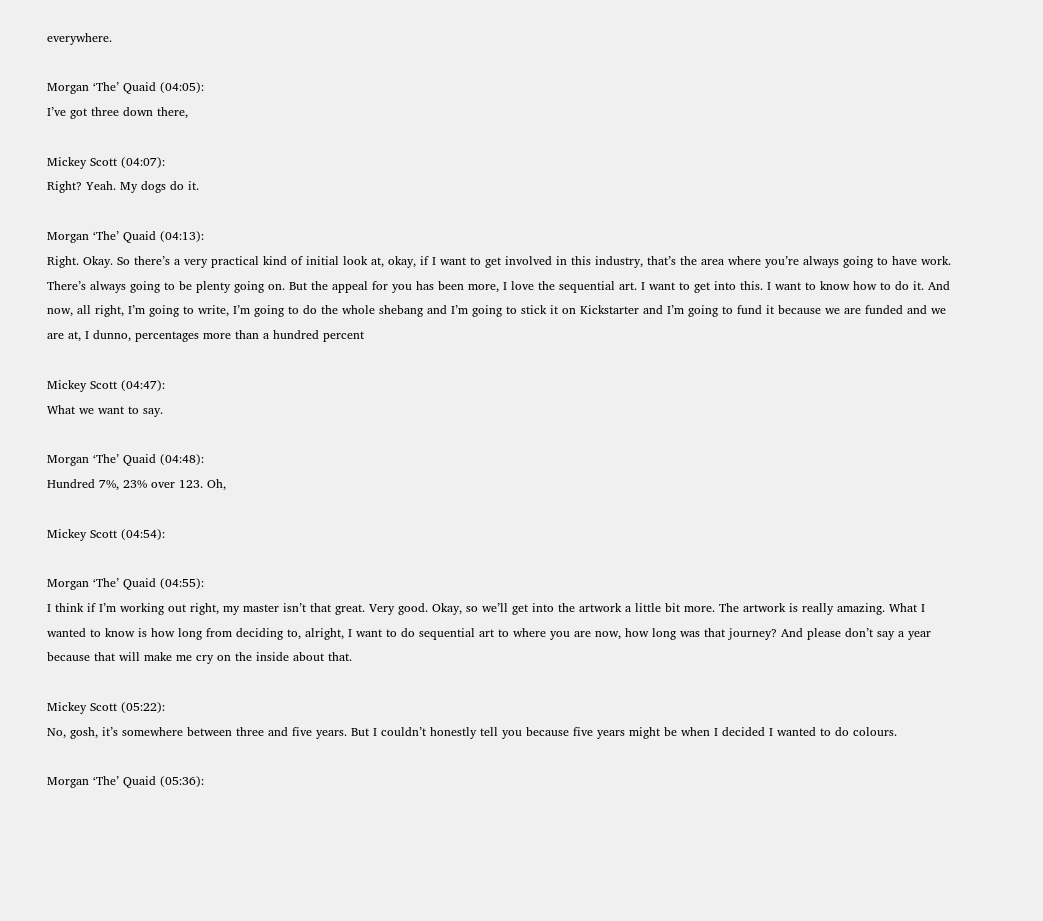everywhere.

Morgan ‘The’ Quaid (04:05):
I’ve got three down there,

Mickey Scott (04:07):
Right? Yeah. My dogs do it.

Morgan ‘The’ Quaid (04:13):
Right. Okay. So there’s a very practical kind of initial look at, okay, if I want to get involved in this industry, that’s the area where you’re always going to have work. There’s always going to be plenty going on. But the appeal for you has been more, I love the sequential art. I want to get into this. I want to know how to do it. And now, all right, I’m going to write, I’m going to do the whole shebang and I’m going to stick it on Kickstarter and I’m going to fund it because we are funded and we are at, I dunno, percentages more than a hundred percent

Mickey Scott (04:47):
What we want to say.

Morgan ‘The’ Quaid (04:48):
Hundred 7%, 23% over 123. Oh,

Mickey Scott (04:54):

Morgan ‘The’ Quaid (04:55):
I think if I’m working out right, my master isn’t that great. Very good. Okay, so we’ll get into the artwork a little bit more. The artwork is really amazing. What I wanted to know is how long from deciding to, alright, I want to do sequential art to where you are now, how long was that journey? And please don’t say a year because that will make me cry on the inside about that.

Mickey Scott (05:22):
No, gosh, it’s somewhere between three and five years. But I couldn’t honestly tell you because five years might be when I decided I wanted to do colours.

Morgan ‘The’ Quaid (05:36):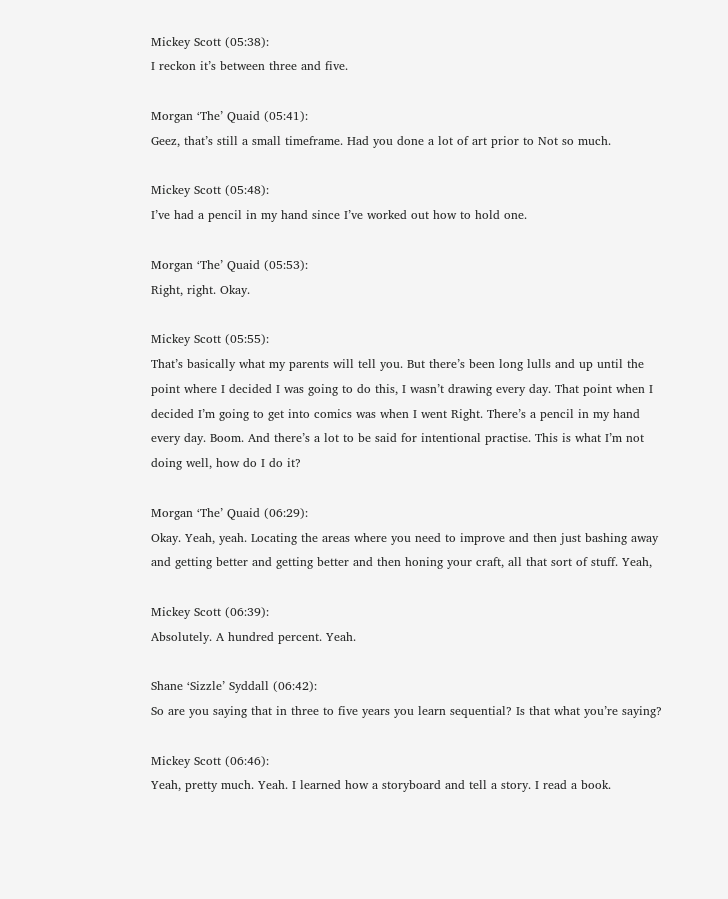Mickey Scott (05:38):
I reckon it’s between three and five.

Morgan ‘The’ Quaid (05:41):
Geez, that’s still a small timeframe. Had you done a lot of art prior to Not so much.

Mickey Scott (05:48):
I’ve had a pencil in my hand since I’ve worked out how to hold one.

Morgan ‘The’ Quaid (05:53):
Right, right. Okay.

Mickey Scott (05:55):
That’s basically what my parents will tell you. But there’s been long lulls and up until the point where I decided I was going to do this, I wasn’t drawing every day. That point when I decided I’m going to get into comics was when I went Right. There’s a pencil in my hand every day. Boom. And there’s a lot to be said for intentional practise. This is what I’m not doing well, how do I do it?

Morgan ‘The’ Quaid (06:29):
Okay. Yeah, yeah. Locating the areas where you need to improve and then just bashing away and getting better and getting better and then honing your craft, all that sort of stuff. Yeah,

Mickey Scott (06:39):
Absolutely. A hundred percent. Yeah.

Shane ‘Sizzle’ Syddall (06:42):
So are you saying that in three to five years you learn sequential? Is that what you’re saying?

Mickey Scott (06:46):
Yeah, pretty much. Yeah. I learned how a storyboard and tell a story. I read a book.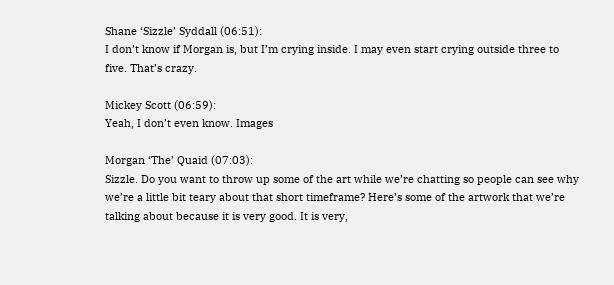Shane ‘Sizzle’ Syddall (06:51):
I don’t know if Morgan is, but I’m crying inside. I may even start crying outside three to five. That’s crazy.

Mickey Scott (06:59):
Yeah, I don’t even know. Images

Morgan ‘The’ Quaid (07:03):
Sizzle. Do you want to throw up some of the art while we’re chatting so people can see why we’re a little bit teary about that short timeframe? Here’s some of the artwork that we’re talking about because it is very good. It is very,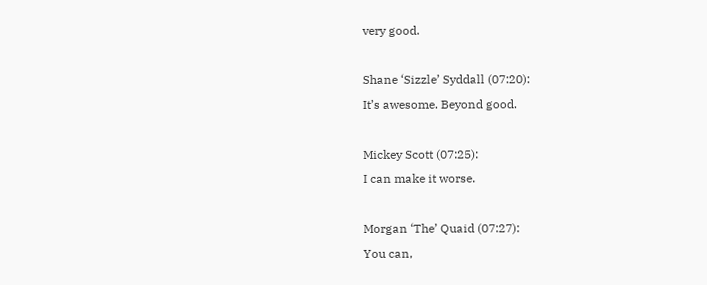very good.

Shane ‘Sizzle’ Syddall (07:20):
It’s awesome. Beyond good.

Mickey Scott (07:25):
I can make it worse.

Morgan ‘The’ Quaid (07:27):
You can,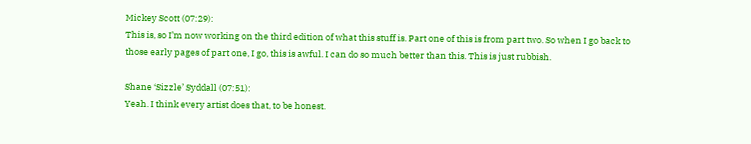Mickey Scott (07:29):
This is, so I’m now working on the third edition of what this stuff is. Part one of this is from part two. So when I go back to those early pages of part one, I go, this is awful. I can do so much better than this. This is just rubbish.

Shane ‘Sizzle’ Syddall (07:51):
Yeah. I think every artist does that, to be honest.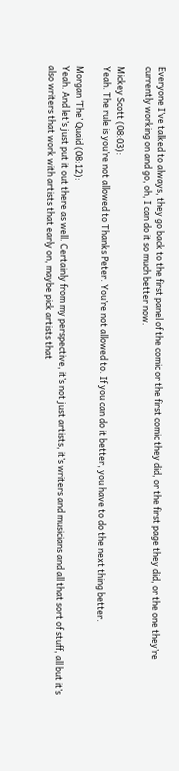Everyone I’ve talked to always, they go back to the first panel of the comic or the first comic they did, or the first page they did, or the one they’re currently working on and go, oh, I can do it so much better now.

Mickey Scott (08:03):
Yeah. The rule is you’re not allowed to Thanks Peter. You’re not allowed to. If you can do it better, you have to do the next thing better.

Morgan ‘The’ Quaid (08:12):
Yeah. And let’s just put it out there as well. Certainly from my perspective, it’s not just artists, it’s writers and musicians and all that sort of stuff, all but it’s also writers that work with artists that early on, maybe pick artists that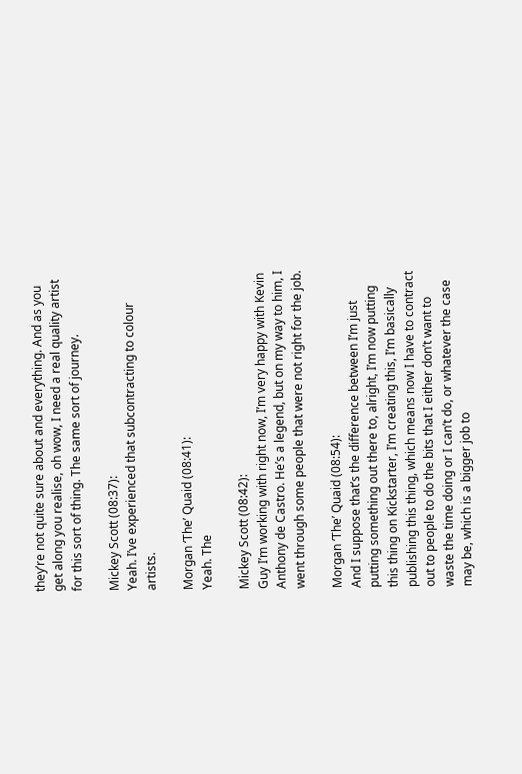they’re not quite sure about and everything. And as you get along you realise, oh wow, I need a real quality artist for this sort of thing. The same sort of journey.

Mickey Scott (08:37):
Yeah. I’ve experienced that subcontracting to colour artists.

Morgan ‘The’ Quaid (08:41):
Yeah. The

Mickey Scott (08:42):
Guy I’m working with right now, I’m very happy with Kevin Anthony de Castro. He’s a legend, but on my way to him, I went through some people that were not right for the job.

Morgan ‘The’ Quaid (08:54):
And I suppose that’s the difference between I’m just putting something out there to, alright, I’m now putting this thing on Kickstarter, I’m creating this, I’m basically publishing this thing, which means now I have to contract out to people to do the bits that I either don’t want to waste the time doing or I can’t do, or whatever the case may be, which is a bigger job to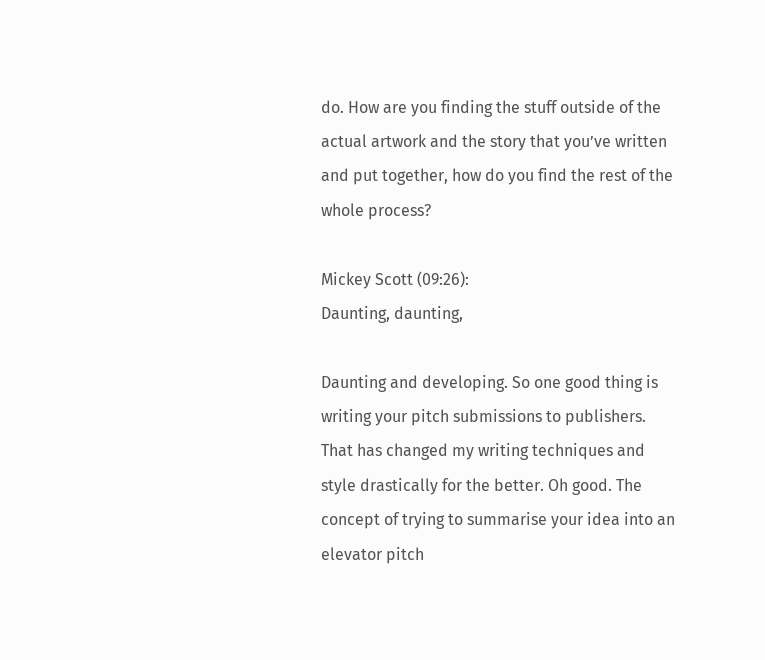do. How are you finding the stuff outside of the actual artwork and the story that you’ve written and put together, how do you find the rest of the whole process?

Mickey Scott (09:26):
Daunting, daunting,

Daunting and developing. So one good thing is writing your pitch submissions to publishers. That has changed my writing techniques and style drastically for the better. Oh good. The concept of trying to summarise your idea into an elevator pitch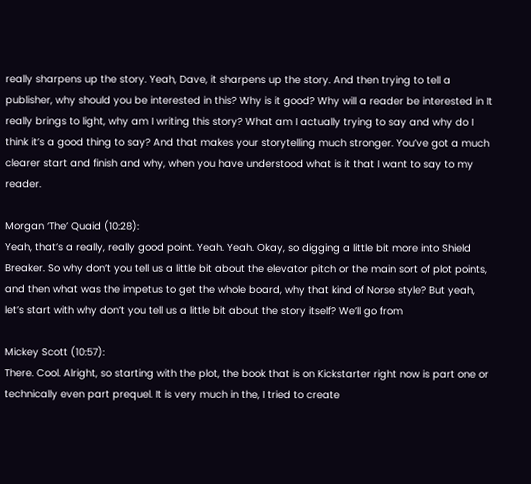really sharpens up the story. Yeah, Dave, it sharpens up the story. And then trying to tell a publisher, why should you be interested in this? Why is it good? Why will a reader be interested in It really brings to light, why am I writing this story? What am I actually trying to say and why do I think it’s a good thing to say? And that makes your storytelling much stronger. You’ve got a much clearer start and finish and why, when you have understood what is it that I want to say to my reader.

Morgan ‘The’ Quaid (10:28):
Yeah, that’s a really, really good point. Yeah. Yeah. Okay, so digging a little bit more into Shield Breaker. So why don’t you tell us a little bit about the elevator pitch or the main sort of plot points, and then what was the impetus to get the whole board, why that kind of Norse style? But yeah, let’s start with why don’t you tell us a little bit about the story itself? We’ll go from

Mickey Scott (10:57):
There. Cool. Alright, so starting with the plot, the book that is on Kickstarter right now is part one or technically even part prequel. It is very much in the, I tried to create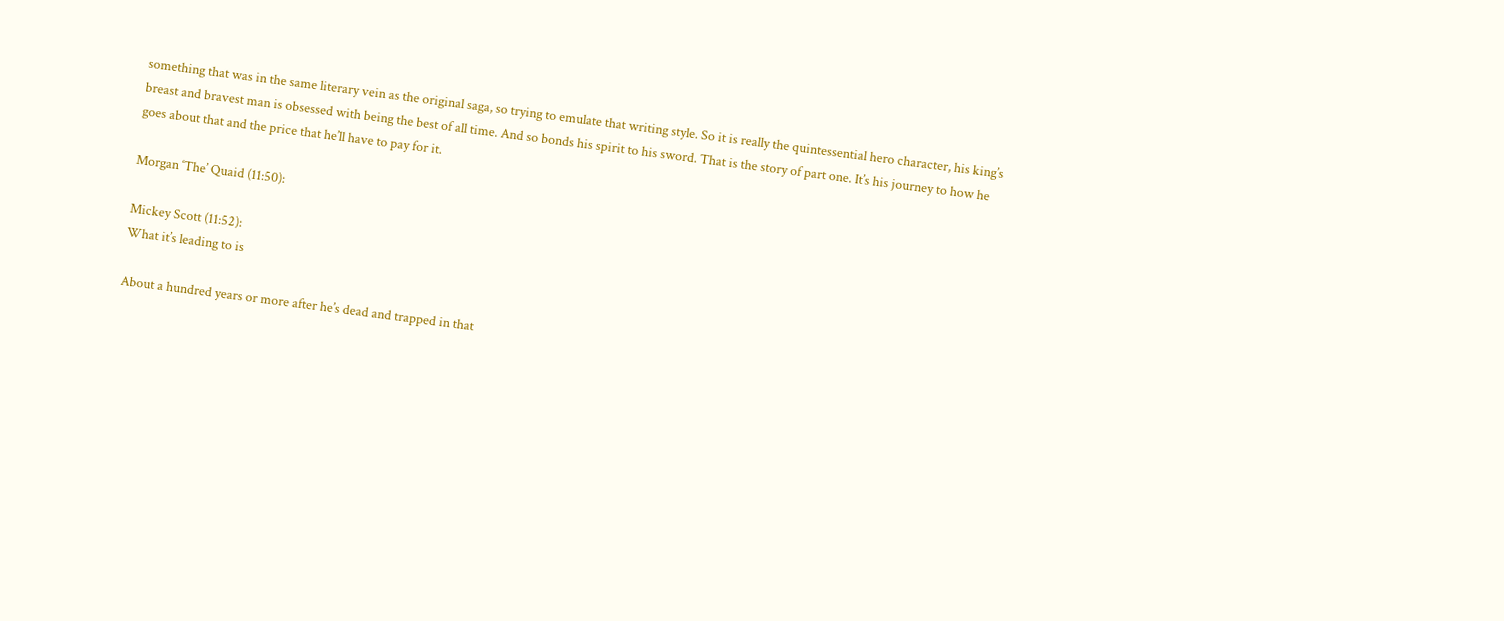something that was in the same literary vein as the original saga, so trying to emulate that writing style. So it is really the quintessential hero character, his king’s breast and bravest man is obsessed with being the best of all time. And so bonds his spirit to his sword. That is the story of part one. It’s his journey to how he goes about that and the price that he’ll have to pay for it.

Morgan ‘The’ Quaid (11:50):

Mickey Scott (11:52):
What it’s leading to is

About a hundred years or more after he’s dead and trapped in that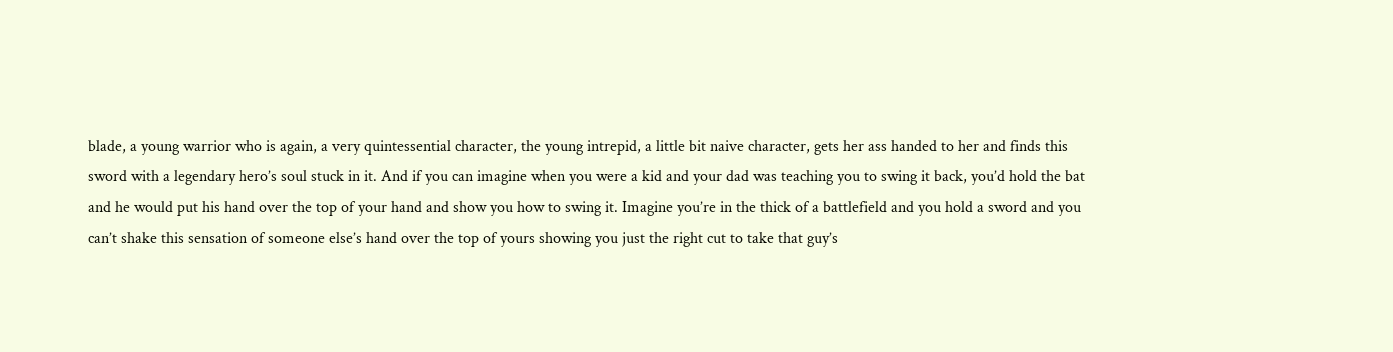blade, a young warrior who is again, a very quintessential character, the young intrepid, a little bit naive character, gets her ass handed to her and finds this sword with a legendary hero’s soul stuck in it. And if you can imagine when you were a kid and your dad was teaching you to swing it back, you’d hold the bat and he would put his hand over the top of your hand and show you how to swing it. Imagine you’re in the thick of a battlefield and you hold a sword and you can’t shake this sensation of someone else’s hand over the top of yours showing you just the right cut to take that guy’s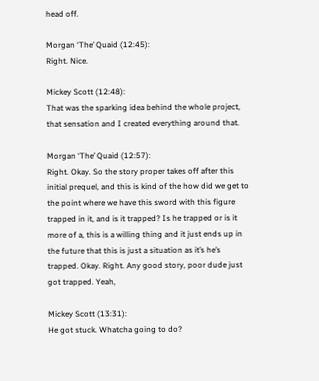head off.

Morgan ‘The’ Quaid (12:45):
Right. Nice.

Mickey Scott (12:48):
That was the sparking idea behind the whole project, that sensation and I created everything around that.

Morgan ‘The’ Quaid (12:57):
Right. Okay. So the story proper takes off after this initial prequel, and this is kind of the how did we get to the point where we have this sword with this figure trapped in it, and is it trapped? Is he trapped or is it more of a, this is a willing thing and it just ends up in the future that this is just a situation as it’s he’s trapped. Okay. Right. Any good story, poor dude just got trapped. Yeah,

Mickey Scott (13:31):
He got stuck. Whatcha going to do?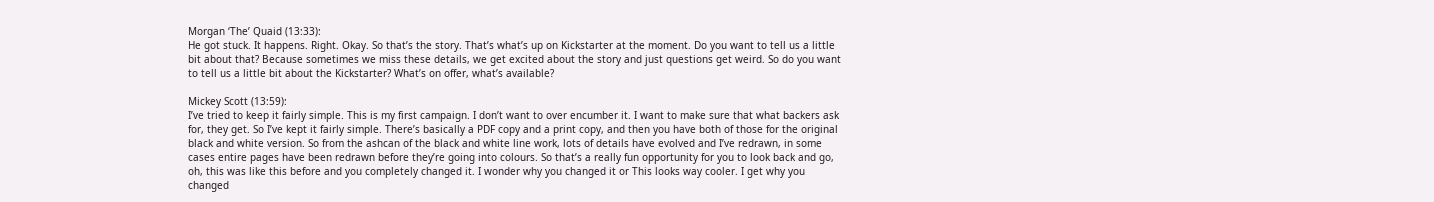Morgan ‘The’ Quaid (13:33):
He got stuck. It happens. Right. Okay. So that’s the story. That’s what’s up on Kickstarter at the moment. Do you want to tell us a little bit about that? Because sometimes we miss these details, we get excited about the story and just questions get weird. So do you want to tell us a little bit about the Kickstarter? What’s on offer, what’s available?

Mickey Scott (13:59):
I’ve tried to keep it fairly simple. This is my first campaign. I don’t want to over encumber it. I want to make sure that what backers ask for, they get. So I’ve kept it fairly simple. There’s basically a PDF copy and a print copy, and then you have both of those for the original black and white version. So from the ashcan of the black and white line work, lots of details have evolved and I’ve redrawn, in some cases entire pages have been redrawn before they’re going into colours. So that’s a really fun opportunity for you to look back and go, oh, this was like this before and you completely changed it. I wonder why you changed it or This looks way cooler. I get why you changed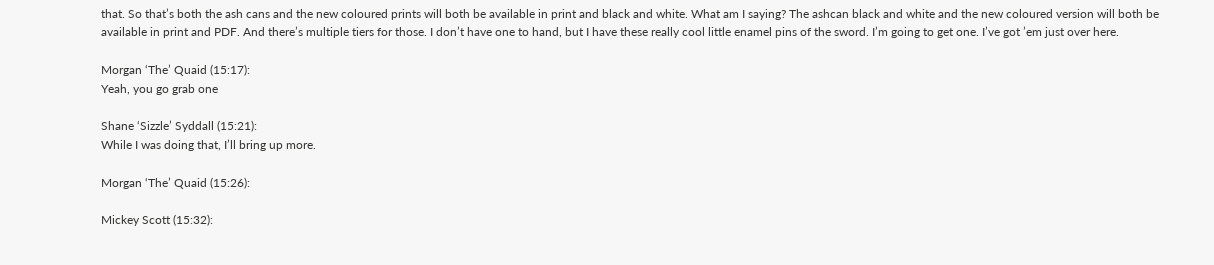that. So that’s both the ash cans and the new coloured prints will both be available in print and black and white. What am I saying? The ashcan black and white and the new coloured version will both be available in print and PDF. And there’s multiple tiers for those. I don’t have one to hand, but I have these really cool little enamel pins of the sword. I’m going to get one. I’ve got ’em just over here.

Morgan ‘The’ Quaid (15:17):
Yeah, you go grab one

Shane ‘Sizzle’ Syddall (15:21):
While I was doing that, I’ll bring up more.

Morgan ‘The’ Quaid (15:26):

Mickey Scott (15:32):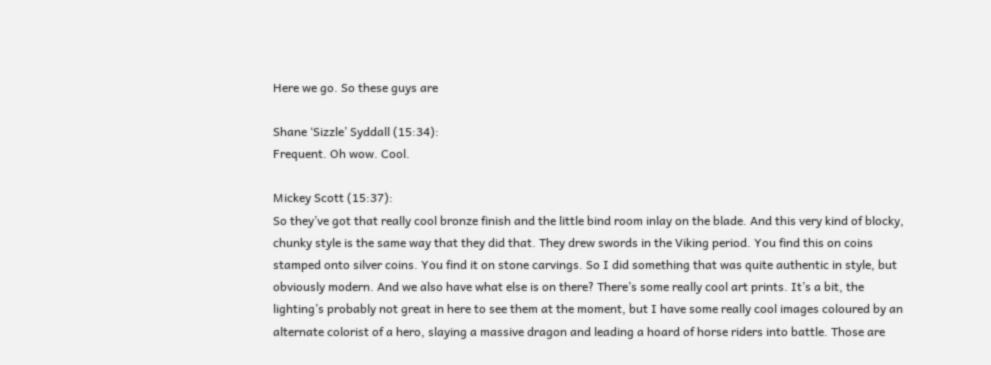Here we go. So these guys are

Shane ‘Sizzle’ Syddall (15:34):
Frequent. Oh wow. Cool.

Mickey Scott (15:37):
So they’ve got that really cool bronze finish and the little bind room inlay on the blade. And this very kind of blocky, chunky style is the same way that they did that. They drew swords in the Viking period. You find this on coins stamped onto silver coins. You find it on stone carvings. So I did something that was quite authentic in style, but obviously modern. And we also have what else is on there? There’s some really cool art prints. It’s a bit, the lighting’s probably not great in here to see them at the moment, but I have some really cool images coloured by an alternate colorist of a hero, slaying a massive dragon and leading a hoard of horse riders into battle. Those are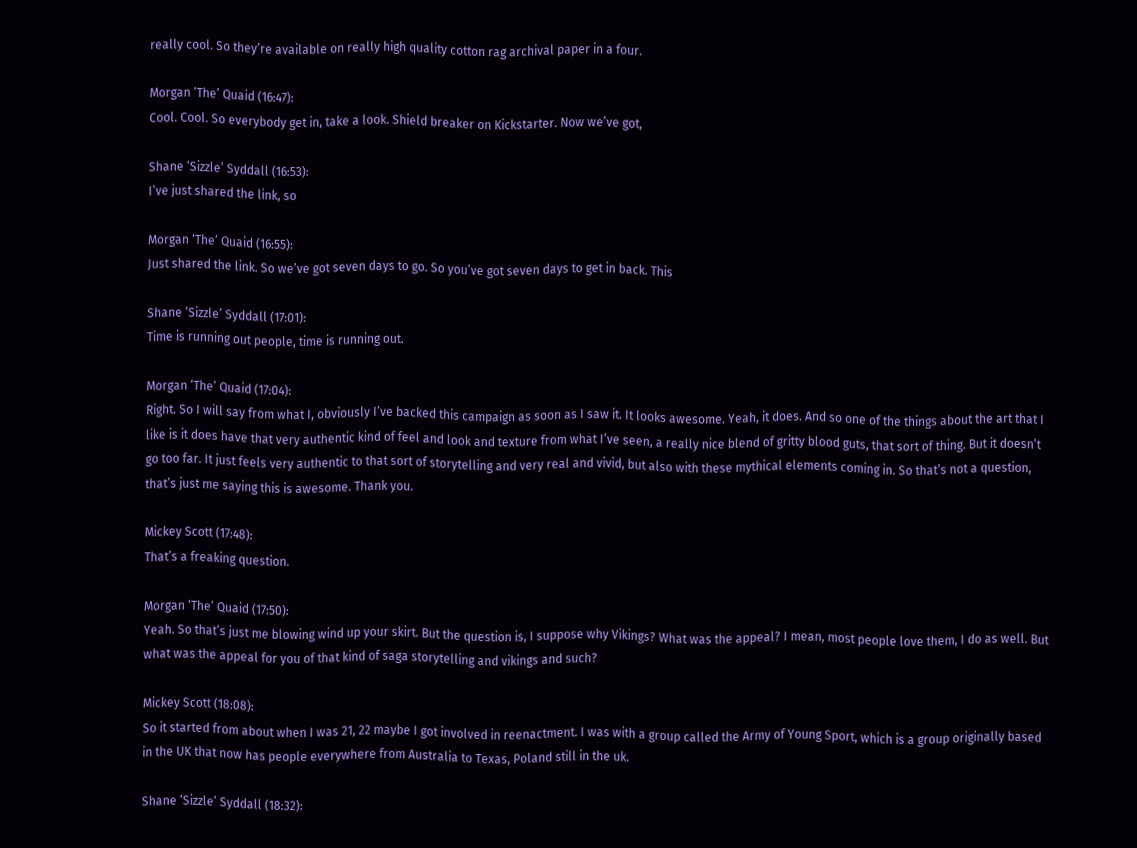really cool. So they’re available on really high quality cotton rag archival paper in a four.

Morgan ‘The’ Quaid (16:47):
Cool. Cool. So everybody get in, take a look. Shield breaker on Kickstarter. Now we’ve got,

Shane ‘Sizzle’ Syddall (16:53):
I’ve just shared the link, so

Morgan ‘The’ Quaid (16:55):
Just shared the link. So we’ve got seven days to go. So you’ve got seven days to get in back. This

Shane ‘Sizzle’ Syddall (17:01):
Time is running out people, time is running out.

Morgan ‘The’ Quaid (17:04):
Right. So I will say from what I, obviously I’ve backed this campaign as soon as I saw it. It looks awesome. Yeah, it does. And so one of the things about the art that I like is it does have that very authentic kind of feel and look and texture from what I’ve seen, a really nice blend of gritty blood guts, that sort of thing. But it doesn’t go too far. It just feels very authentic to that sort of storytelling and very real and vivid, but also with these mythical elements coming in. So that’s not a question, that’s just me saying this is awesome. Thank you.

Mickey Scott (17:48):
That’s a freaking question.

Morgan ‘The’ Quaid (17:50):
Yeah. So that’s just me blowing wind up your skirt. But the question is, I suppose why Vikings? What was the appeal? I mean, most people love them, I do as well. But what was the appeal for you of that kind of saga storytelling and vikings and such?

Mickey Scott (18:08):
So it started from about when I was 21, 22 maybe I got involved in reenactment. I was with a group called the Army of Young Sport, which is a group originally based in the UK that now has people everywhere from Australia to Texas, Poland still in the uk.

Shane ‘Sizzle’ Syddall (18:32):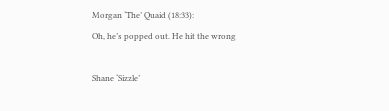Morgan ‘The’ Quaid (18:33):
Oh, he’s popped out. He hit the wrong

Shane ‘Sizzle’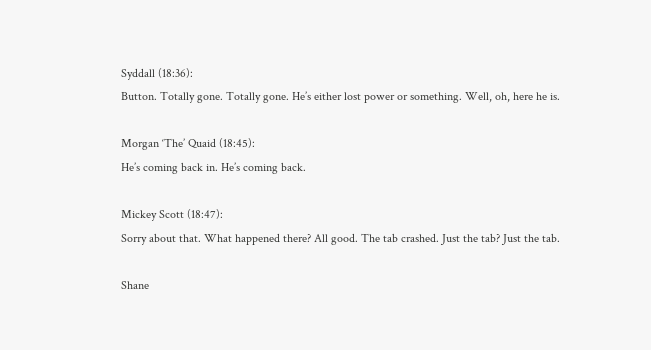Syddall (18:36):
Button. Totally gone. Totally gone. He’s either lost power or something. Well, oh, here he is.

Morgan ‘The’ Quaid (18:45):
He’s coming back in. He’s coming back.

Mickey Scott (18:47):
Sorry about that. What happened there? All good. The tab crashed. Just the tab? Just the tab.

Shane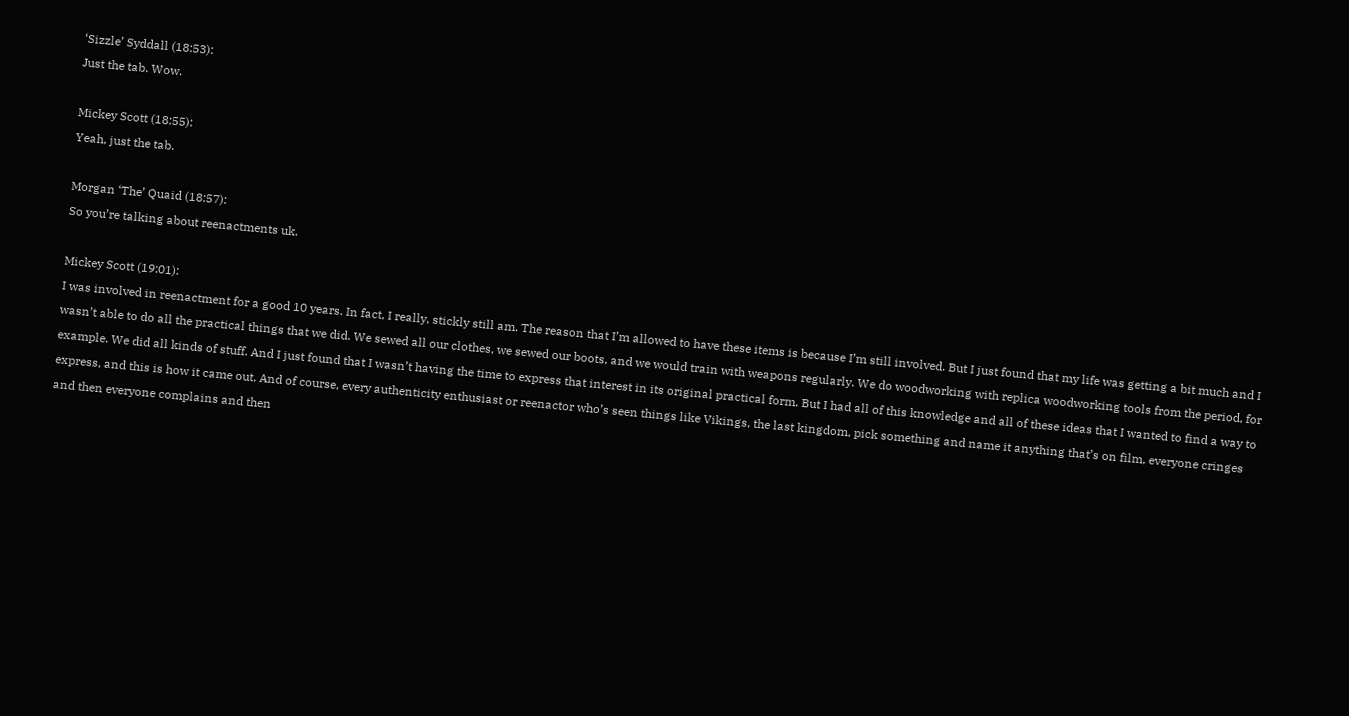‘Sizzle’ Syddall (18:53):
Just the tab. Wow.

Mickey Scott (18:55):
Yeah, just the tab.

Morgan ‘The’ Quaid (18:57):
So you’re talking about reenactments uk.

Mickey Scott (19:01):
I was involved in reenactment for a good 10 years. In fact, I really, stickly still am. The reason that I’m allowed to have these items is because I’m still involved. But I just found that my life was getting a bit much and I wasn’t able to do all the practical things that we did. We sewed all our clothes, we sewed our boots, and we would train with weapons regularly. We do woodworking with replica woodworking tools from the period, for example. We did all kinds of stuff. And I just found that I wasn’t having the time to express that interest in its original practical form. But I had all of this knowledge and all of these ideas that I wanted to find a way to express, and this is how it came out. And of course, every authenticity enthusiast or reenactor who’s seen things like Vikings, the last kingdom, pick something and name it anything that’s on film, everyone cringes and then everyone complains and then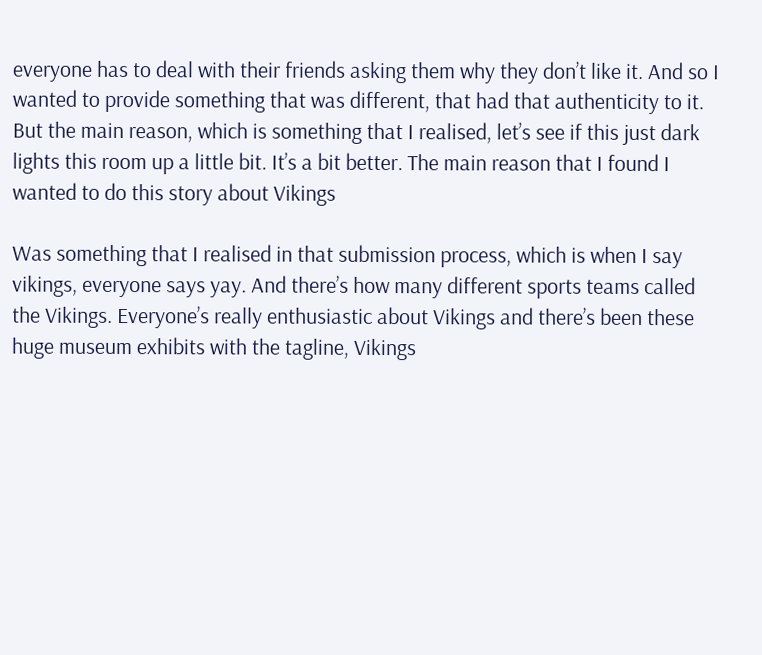everyone has to deal with their friends asking them why they don’t like it. And so I wanted to provide something that was different, that had that authenticity to it. But the main reason, which is something that I realised, let’s see if this just dark lights this room up a little bit. It’s a bit better. The main reason that I found I wanted to do this story about Vikings

Was something that I realised in that submission process, which is when I say vikings, everyone says yay. And there’s how many different sports teams called the Vikings. Everyone’s really enthusiastic about Vikings and there’s been these huge museum exhibits with the tagline, Vikings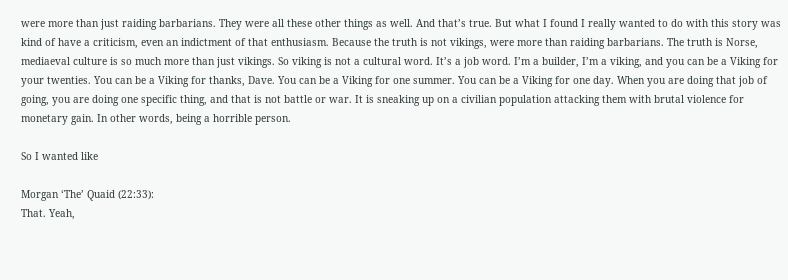were more than just raiding barbarians. They were all these other things as well. And that’s true. But what I found I really wanted to do with this story was kind of have a criticism, even an indictment of that enthusiasm. Because the truth is not vikings, were more than raiding barbarians. The truth is Norse, mediaeval culture is so much more than just vikings. So viking is not a cultural word. It’s a job word. I’m a builder, I’m a viking, and you can be a Viking for your twenties. You can be a Viking for thanks, Dave. You can be a Viking for one summer. You can be a Viking for one day. When you are doing that job of going, you are doing one specific thing, and that is not battle or war. It is sneaking up on a civilian population attacking them with brutal violence for monetary gain. In other words, being a horrible person.

So I wanted like

Morgan ‘The’ Quaid (22:33):
That. Yeah,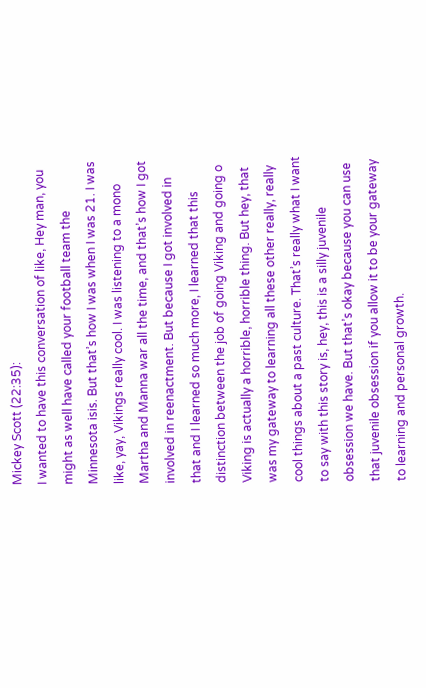Mickey Scott (22:35):
I wanted to have this conversation of like, Hey man, you might as well have called your football team the Minnesota isis. But that’s how I was when I was 21. I was like, yay, Vikings really cool. I was listening to a mono Martha and Manna war all the time, and that’s how I got involved in reenactment. But because I got involved in that and I learned so much more, I learned that this distinction between the job of going Viking and going o Viking is actually a horrible, horrible thing. But hey, that was my gateway to learning all these other really, really cool things about a past culture. That’s really what I want to say with this story is, hey, this is a silly juvenile obsession we have. But that’s okay because you can use that juvenile obsession if you allow it to be your gateway to learning and personal growth.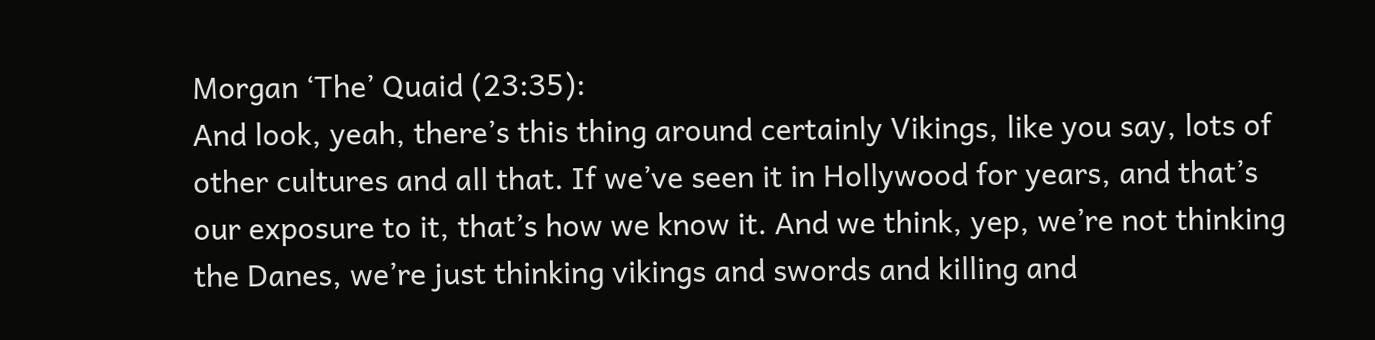Morgan ‘The’ Quaid (23:35):
And look, yeah, there’s this thing around certainly Vikings, like you say, lots of other cultures and all that. If we’ve seen it in Hollywood for years, and that’s our exposure to it, that’s how we know it. And we think, yep, we’re not thinking the Danes, we’re just thinking vikings and swords and killing and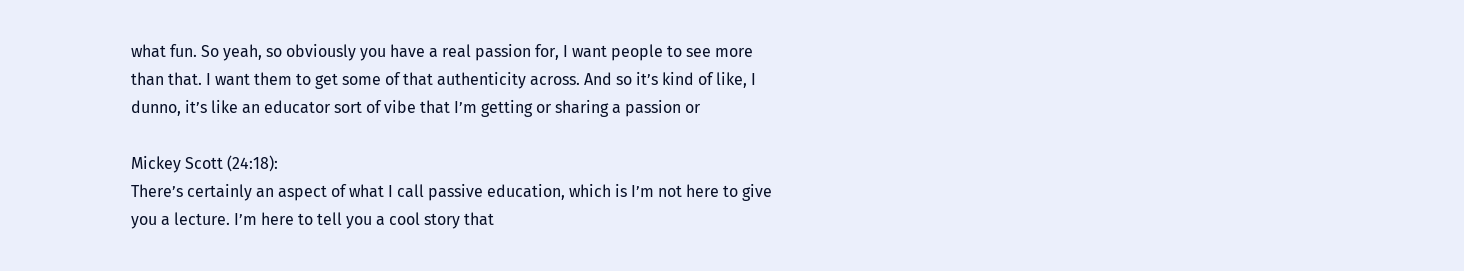what fun. So yeah, so obviously you have a real passion for, I want people to see more than that. I want them to get some of that authenticity across. And so it’s kind of like, I dunno, it’s like an educator sort of vibe that I’m getting or sharing a passion or

Mickey Scott (24:18):
There’s certainly an aspect of what I call passive education, which is I’m not here to give you a lecture. I’m here to tell you a cool story that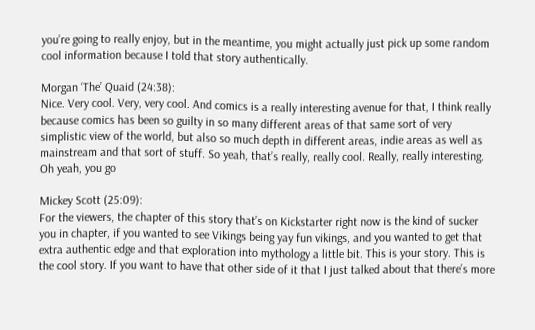you’re going to really enjoy, but in the meantime, you might actually just pick up some random cool information because I told that story authentically.

Morgan ‘The’ Quaid (24:38):
Nice. Very cool. Very, very cool. And comics is a really interesting avenue for that, I think really because comics has been so guilty in so many different areas of that same sort of very simplistic view of the world, but also so much depth in different areas, indie areas as well as mainstream and that sort of stuff. So yeah, that’s really, really cool. Really, really interesting. Oh yeah, you go

Mickey Scott (25:09):
For the viewers, the chapter of this story that’s on Kickstarter right now is the kind of sucker you in chapter, if you wanted to see Vikings being yay fun vikings, and you wanted to get that extra authentic edge and that exploration into mythology a little bit. This is your story. This is the cool story. If you want to have that other side of it that I just talked about that there’s more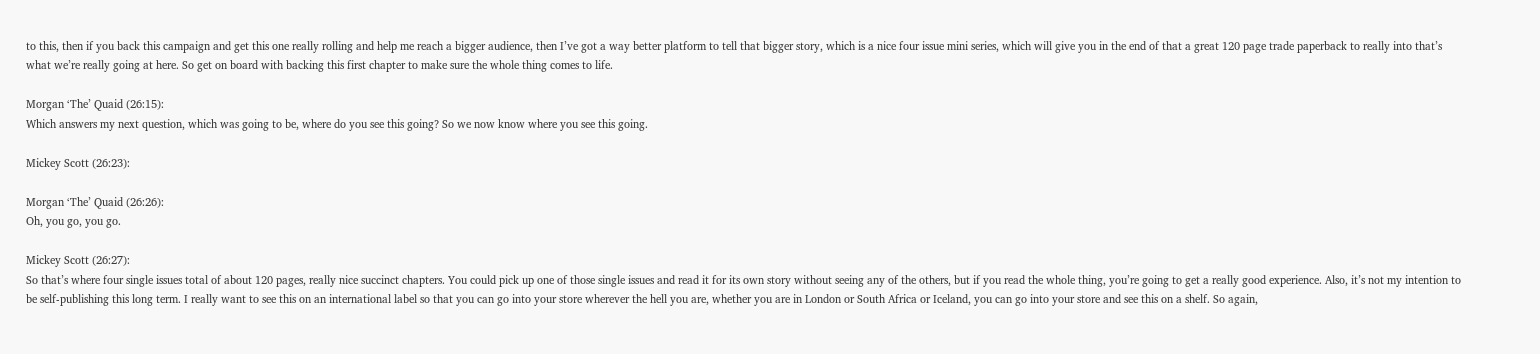to this, then if you back this campaign and get this one really rolling and help me reach a bigger audience, then I’ve got a way better platform to tell that bigger story, which is a nice four issue mini series, which will give you in the end of that a great 120 page trade paperback to really into that’s what we’re really going at here. So get on board with backing this first chapter to make sure the whole thing comes to life.

Morgan ‘The’ Quaid (26:15):
Which answers my next question, which was going to be, where do you see this going? So we now know where you see this going.

Mickey Scott (26:23):

Morgan ‘The’ Quaid (26:26):
Oh, you go, you go.

Mickey Scott (26:27):
So that’s where four single issues total of about 120 pages, really nice succinct chapters. You could pick up one of those single issues and read it for its own story without seeing any of the others, but if you read the whole thing, you’re going to get a really good experience. Also, it’s not my intention to be self-publishing this long term. I really want to see this on an international label so that you can go into your store wherever the hell you are, whether you are in London or South Africa or Iceland, you can go into your store and see this on a shelf. So again,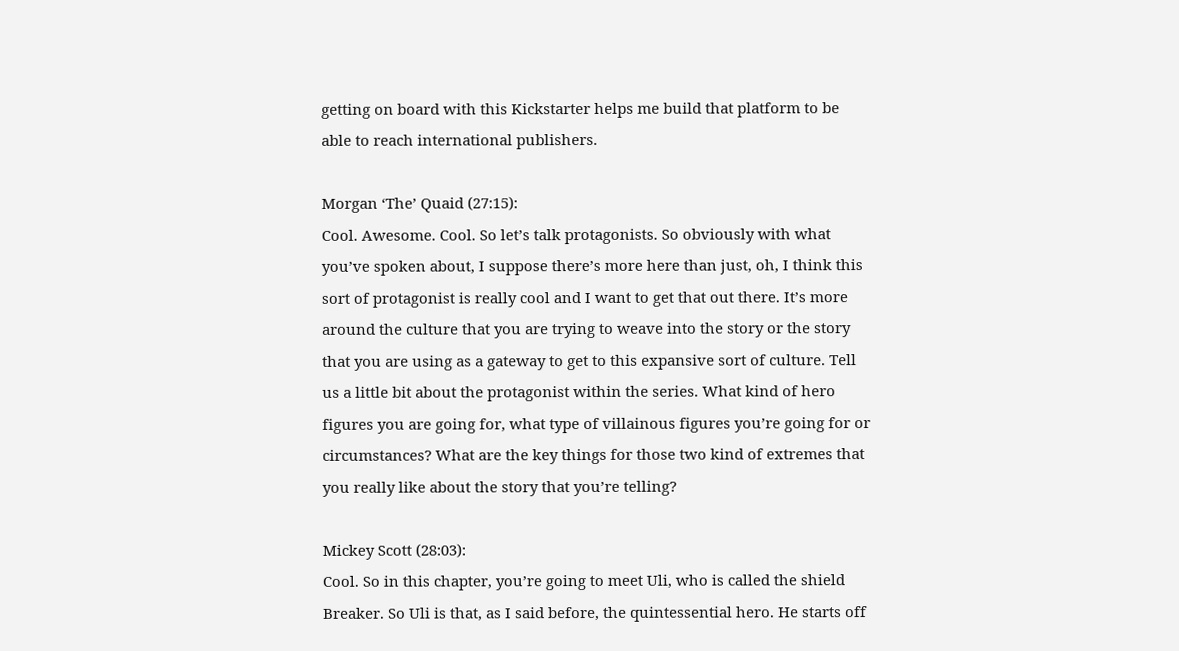getting on board with this Kickstarter helps me build that platform to be able to reach international publishers.

Morgan ‘The’ Quaid (27:15):
Cool. Awesome. Cool. So let’s talk protagonists. So obviously with what you’ve spoken about, I suppose there’s more here than just, oh, I think this sort of protagonist is really cool and I want to get that out there. It’s more around the culture that you are trying to weave into the story or the story that you are using as a gateway to get to this expansive sort of culture. Tell us a little bit about the protagonist within the series. What kind of hero figures you are going for, what type of villainous figures you’re going for or circumstances? What are the key things for those two kind of extremes that you really like about the story that you’re telling?

Mickey Scott (28:03):
Cool. So in this chapter, you’re going to meet Uli, who is called the shield Breaker. So Uli is that, as I said before, the quintessential hero. He starts off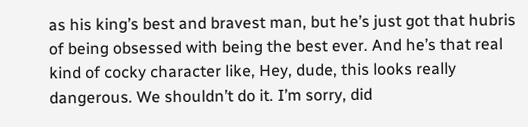as his king’s best and bravest man, but he’s just got that hubris of being obsessed with being the best ever. And he’s that real kind of cocky character like, Hey, dude, this looks really dangerous. We shouldn’t do it. I’m sorry, did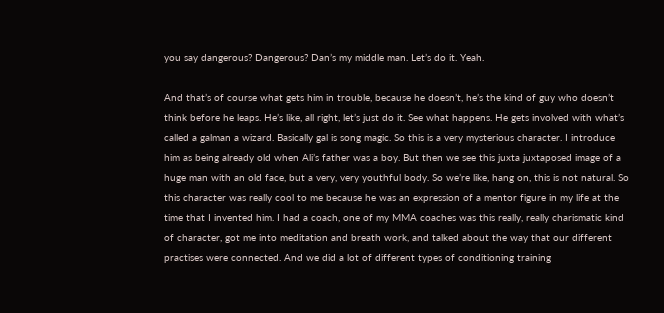you say dangerous? Dangerous? Dan’s my middle man. Let’s do it. Yeah.

And that’s of course what gets him in trouble, because he doesn’t, he’s the kind of guy who doesn’t think before he leaps. He’s like, all right, let’s just do it. See what happens. He gets involved with what’s called a galman a wizard. Basically gal is song magic. So this is a very mysterious character. I introduce him as being already old when Ali’s father was a boy. But then we see this juxta juxtaposed image of a huge man with an old face, but a very, very youthful body. So we’re like, hang on, this is not natural. So this character was really cool to me because he was an expression of a mentor figure in my life at the time that I invented him. I had a coach, one of my MMA coaches was this really, really charismatic kind of character, got me into meditation and breath work, and talked about the way that our different practises were connected. And we did a lot of different types of conditioning training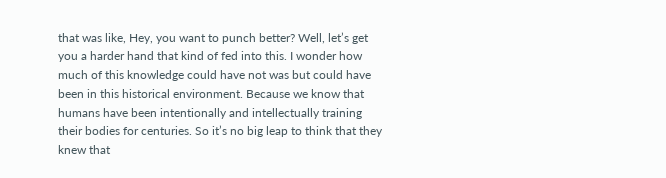that was like, Hey, you want to punch better? Well, let’s get you a harder hand that kind of fed into this. I wonder how much of this knowledge could have not was but could have been in this historical environment. Because we know that humans have been intentionally and intellectually training their bodies for centuries. So it’s no big leap to think that they knew that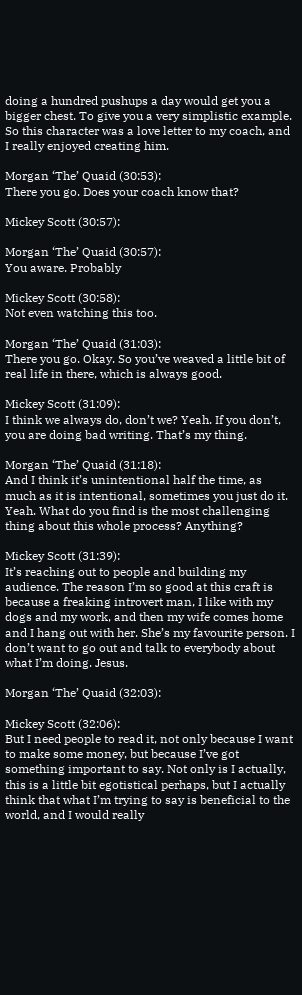doing a hundred pushups a day would get you a bigger chest. To give you a very simplistic example. So this character was a love letter to my coach, and I really enjoyed creating him.

Morgan ‘The’ Quaid (30:53):
There you go. Does your coach know that?

Mickey Scott (30:57):

Morgan ‘The’ Quaid (30:57):
You aware. Probably

Mickey Scott (30:58):
Not even watching this too.

Morgan ‘The’ Quaid (31:03):
There you go. Okay. So you’ve weaved a little bit of real life in there, which is always good.

Mickey Scott (31:09):
I think we always do, don’t we? Yeah. If you don’t, you are doing bad writing. That’s my thing.

Morgan ‘The’ Quaid (31:18):
And I think it’s unintentional half the time, as much as it is intentional, sometimes you just do it. Yeah. What do you find is the most challenging thing about this whole process? Anything?

Mickey Scott (31:39):
It’s reaching out to people and building my audience. The reason I’m so good at this craft is because a freaking introvert man, I like with my dogs and my work, and then my wife comes home and I hang out with her. She’s my favourite person. I don’t want to go out and talk to everybody about what I’m doing. Jesus.

Morgan ‘The’ Quaid (32:03):

Mickey Scott (32:06):
But I need people to read it, not only because I want to make some money, but because I’ve got something important to say. Not only is I actually, this is a little bit egotistical perhaps, but I actually think that what I’m trying to say is beneficial to the world, and I would really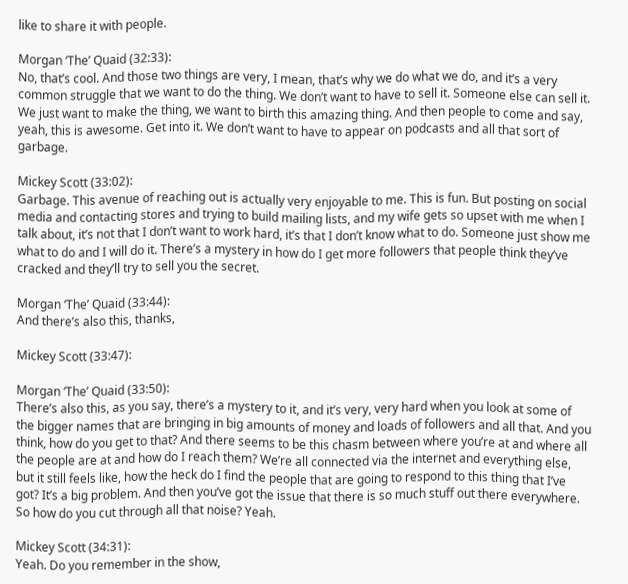like to share it with people.

Morgan ‘The’ Quaid (32:33):
No, that’s cool. And those two things are very, I mean, that’s why we do what we do, and it’s a very common struggle that we want to do the thing. We don’t want to have to sell it. Someone else can sell it. We just want to make the thing, we want to birth this amazing thing. And then people to come and say, yeah, this is awesome. Get into it. We don’t want to have to appear on podcasts and all that sort of garbage.

Mickey Scott (33:02):
Garbage. This avenue of reaching out is actually very enjoyable to me. This is fun. But posting on social media and contacting stores and trying to build mailing lists, and my wife gets so upset with me when I talk about, it’s not that I don’t want to work hard, it’s that I don’t know what to do. Someone just show me what to do and I will do it. There’s a mystery in how do I get more followers that people think they’ve cracked and they’ll try to sell you the secret.

Morgan ‘The’ Quaid (33:44):
And there’s also this, thanks,

Mickey Scott (33:47):

Morgan ‘The’ Quaid (33:50):
There’s also this, as you say, there’s a mystery to it, and it’s very, very hard when you look at some of the bigger names that are bringing in big amounts of money and loads of followers and all that. And you think, how do you get to that? And there seems to be this chasm between where you’re at and where all the people are at and how do I reach them? We’re all connected via the internet and everything else, but it still feels like, how the heck do I find the people that are going to respond to this thing that I’ve got? It’s a big problem. And then you’ve got the issue that there is so much stuff out there everywhere. So how do you cut through all that noise? Yeah.

Mickey Scott (34:31):
Yeah. Do you remember in the show,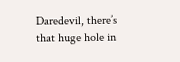Daredevil, there’s that huge hole in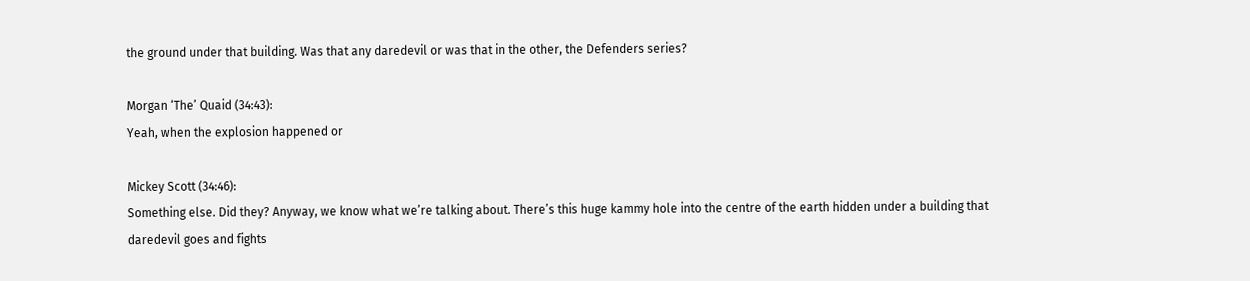the ground under that building. Was that any daredevil or was that in the other, the Defenders series?

Morgan ‘The’ Quaid (34:43):
Yeah, when the explosion happened or

Mickey Scott (34:46):
Something else. Did they? Anyway, we know what we’re talking about. There’s this huge kammy hole into the centre of the earth hidden under a building that daredevil goes and fights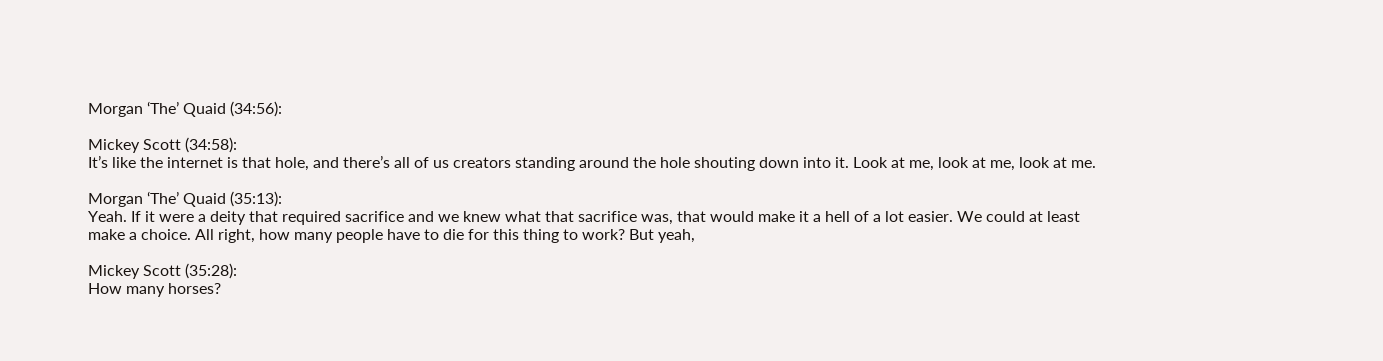Morgan ‘The’ Quaid (34:56):

Mickey Scott (34:58):
It’s like the internet is that hole, and there’s all of us creators standing around the hole shouting down into it. Look at me, look at me, look at me.

Morgan ‘The’ Quaid (35:13):
Yeah. If it were a deity that required sacrifice and we knew what that sacrifice was, that would make it a hell of a lot easier. We could at least make a choice. All right, how many people have to die for this thing to work? But yeah,

Mickey Scott (35:28):
How many horses?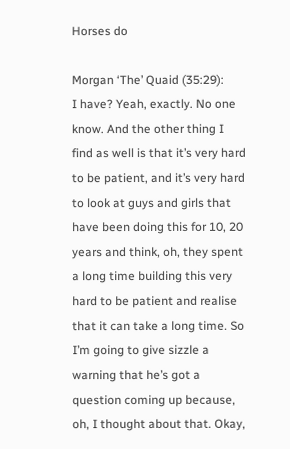Horses do

Morgan ‘The’ Quaid (35:29):
I have? Yeah, exactly. No one know. And the other thing I find as well is that it’s very hard to be patient, and it’s very hard to look at guys and girls that have been doing this for 10, 20 years and think, oh, they spent a long time building this very hard to be patient and realise that it can take a long time. So I’m going to give sizzle a warning that he’s got a question coming up because, oh, I thought about that. Okay,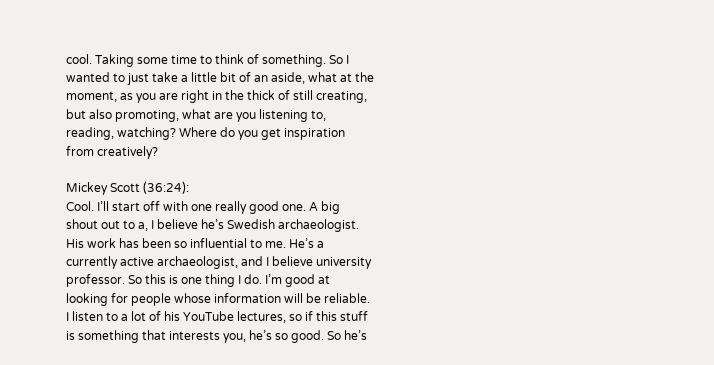cool. Taking some time to think of something. So I wanted to just take a little bit of an aside, what at the moment, as you are right in the thick of still creating, but also promoting, what are you listening to, reading, watching? Where do you get inspiration from creatively?

Mickey Scott (36:24):
Cool. I’ll start off with one really good one. A big shout out to a, I believe he’s Swedish archaeologist. His work has been so influential to me. He’s a currently active archaeologist, and I believe university professor. So this is one thing I do. I’m good at looking for people whose information will be reliable. I listen to a lot of his YouTube lectures, so if this stuff is something that interests you, he’s so good. So he’s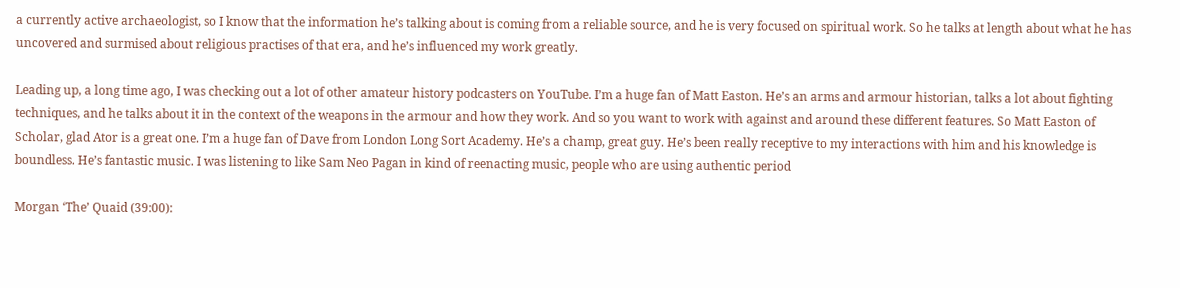a currently active archaeologist, so I know that the information he’s talking about is coming from a reliable source, and he is very focused on spiritual work. So he talks at length about what he has uncovered and surmised about religious practises of that era, and he’s influenced my work greatly.

Leading up, a long time ago, I was checking out a lot of other amateur history podcasters on YouTube. I’m a huge fan of Matt Easton. He’s an arms and armour historian, talks a lot about fighting techniques, and he talks about it in the context of the weapons in the armour and how they work. And so you want to work with against and around these different features. So Matt Easton of Scholar, glad Ator is a great one. I’m a huge fan of Dave from London Long Sort Academy. He’s a champ, great guy. He’s been really receptive to my interactions with him and his knowledge is boundless. He’s fantastic music. I was listening to like Sam Neo Pagan in kind of reenacting music, people who are using authentic period

Morgan ‘The’ Quaid (39:00):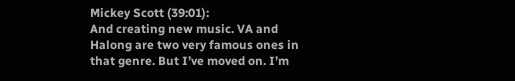Mickey Scott (39:01):
And creating new music. VA and Halong are two very famous ones in that genre. But I’ve moved on. I’m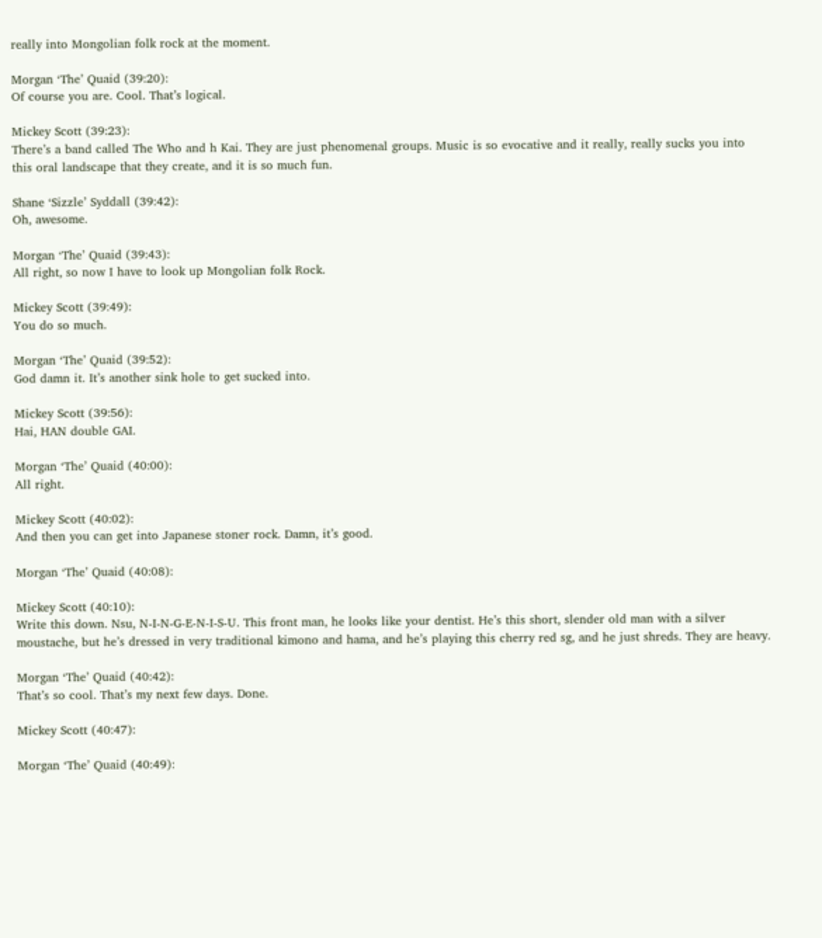really into Mongolian folk rock at the moment.

Morgan ‘The’ Quaid (39:20):
Of course you are. Cool. That’s logical.

Mickey Scott (39:23):
There’s a band called The Who and h Kai. They are just phenomenal groups. Music is so evocative and it really, really sucks you into this oral landscape that they create, and it is so much fun.

Shane ‘Sizzle’ Syddall (39:42):
Oh, awesome.

Morgan ‘The’ Quaid (39:43):
All right, so now I have to look up Mongolian folk Rock.

Mickey Scott (39:49):
You do so much.

Morgan ‘The’ Quaid (39:52):
God damn it. It’s another sink hole to get sucked into.

Mickey Scott (39:56):
Hai, HAN double GAI.

Morgan ‘The’ Quaid (40:00):
All right.

Mickey Scott (40:02):
And then you can get into Japanese stoner rock. Damn, it’s good.

Morgan ‘The’ Quaid (40:08):

Mickey Scott (40:10):
Write this down. Nsu, N-I-N-G-E-N-I-S-U. This front man, he looks like your dentist. He’s this short, slender old man with a silver moustache, but he’s dressed in very traditional kimono and hama, and he’s playing this cherry red sg, and he just shreds. They are heavy.

Morgan ‘The’ Quaid (40:42):
That’s so cool. That’s my next few days. Done.

Mickey Scott (40:47):

Morgan ‘The’ Quaid (40:49):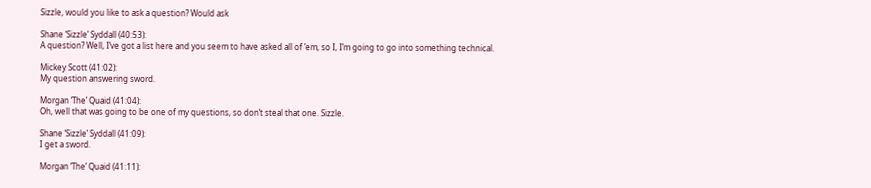Sizzle, would you like to ask a question? Would ask

Shane ‘Sizzle’ Syddall (40:53):
A question? Well, I’ve got a list here and you seem to have asked all of ’em, so I, I’m going to go into something technical.

Mickey Scott (41:02):
My question answering sword.

Morgan ‘The’ Quaid (41:04):
Oh, well that was going to be one of my questions, so don’t steal that one. Sizzle.

Shane ‘Sizzle’ Syddall (41:09):
I get a sword.

Morgan ‘The’ Quaid (41:11):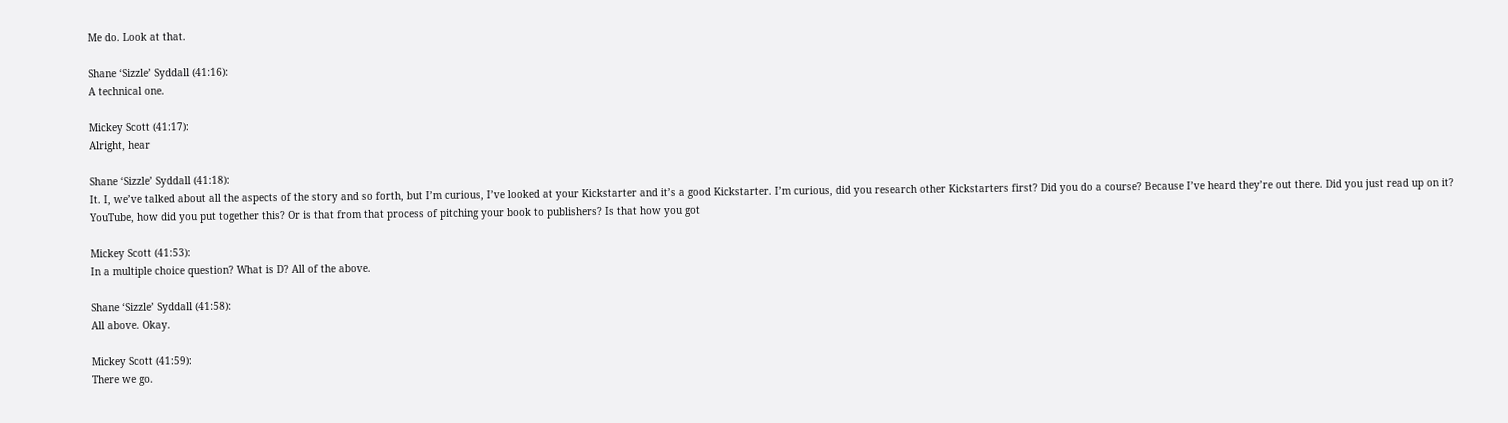Me do. Look at that.

Shane ‘Sizzle’ Syddall (41:16):
A technical one.

Mickey Scott (41:17):
Alright, hear

Shane ‘Sizzle’ Syddall (41:18):
It. I, we’ve talked about all the aspects of the story and so forth, but I’m curious, I’ve looked at your Kickstarter and it’s a good Kickstarter. I’m curious, did you research other Kickstarters first? Did you do a course? Because I’ve heard they’re out there. Did you just read up on it? YouTube, how did you put together this? Or is that from that process of pitching your book to publishers? Is that how you got

Mickey Scott (41:53):
In a multiple choice question? What is D? All of the above.

Shane ‘Sizzle’ Syddall (41:58):
All above. Okay.

Mickey Scott (41:59):
There we go.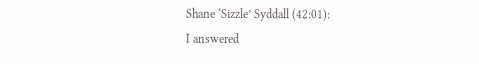Shane ‘Sizzle’ Syddall (42:01):
I answered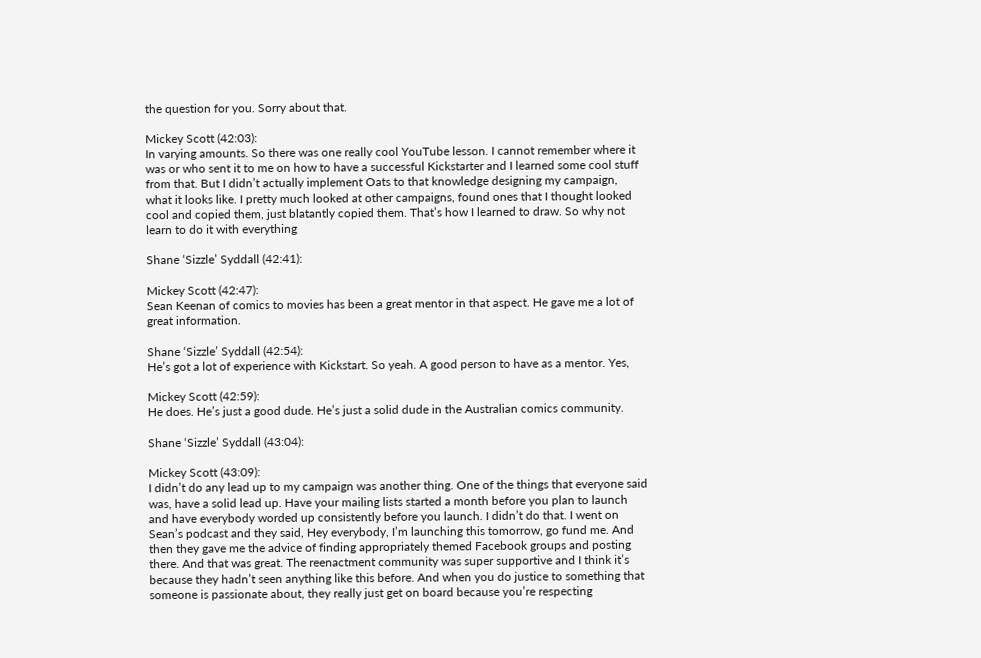the question for you. Sorry about that.

Mickey Scott (42:03):
In varying amounts. So there was one really cool YouTube lesson. I cannot remember where it was or who sent it to me on how to have a successful Kickstarter and I learned some cool stuff from that. But I didn’t actually implement Oats to that knowledge designing my campaign, what it looks like. I pretty much looked at other campaigns, found ones that I thought looked cool and copied them, just blatantly copied them. That’s how I learned to draw. So why not learn to do it with everything

Shane ‘Sizzle’ Syddall (42:41):

Mickey Scott (42:47):
Sean Keenan of comics to movies has been a great mentor in that aspect. He gave me a lot of great information.

Shane ‘Sizzle’ Syddall (42:54):
He’s got a lot of experience with Kickstart. So yeah. A good person to have as a mentor. Yes,

Mickey Scott (42:59):
He does. He’s just a good dude. He’s just a solid dude in the Australian comics community.

Shane ‘Sizzle’ Syddall (43:04):

Mickey Scott (43:09):
I didn’t do any lead up to my campaign was another thing. One of the things that everyone said was, have a solid lead up. Have your mailing lists started a month before you plan to launch and have everybody worded up consistently before you launch. I didn’t do that. I went on Sean’s podcast and they said, Hey everybody, I’m launching this tomorrow, go fund me. And then they gave me the advice of finding appropriately themed Facebook groups and posting there. And that was great. The reenactment community was super supportive and I think it’s because they hadn’t seen anything like this before. And when you do justice to something that someone is passionate about, they really just get on board because you’re respecting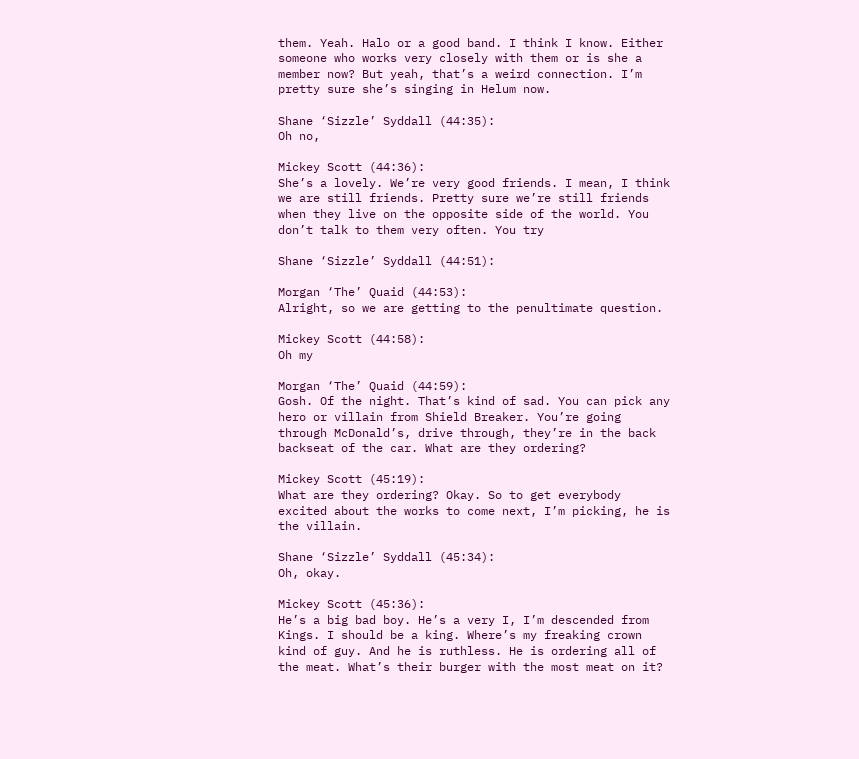them. Yeah. Halo or a good band. I think I know. Either someone who works very closely with them or is she a member now? But yeah, that’s a weird connection. I’m pretty sure she’s singing in Helum now.

Shane ‘Sizzle’ Syddall (44:35):
Oh no,

Mickey Scott (44:36):
She’s a lovely. We’re very good friends. I mean, I think we are still friends. Pretty sure we’re still friends when they live on the opposite side of the world. You don’t talk to them very often. You try

Shane ‘Sizzle’ Syddall (44:51):

Morgan ‘The’ Quaid (44:53):
Alright, so we are getting to the penultimate question.

Mickey Scott (44:58):
Oh my

Morgan ‘The’ Quaid (44:59):
Gosh. Of the night. That’s kind of sad. You can pick any hero or villain from Shield Breaker. You’re going through McDonald’s, drive through, they’re in the back backseat of the car. What are they ordering?

Mickey Scott (45:19):
What are they ordering? Okay. So to get everybody excited about the works to come next, I’m picking, he is the villain.

Shane ‘Sizzle’ Syddall (45:34):
Oh, okay.

Mickey Scott (45:36):
He’s a big bad boy. He’s a very I, I’m descended from Kings. I should be a king. Where’s my freaking crown kind of guy. And he is ruthless. He is ordering all of the meat. What’s their burger with the most meat on it?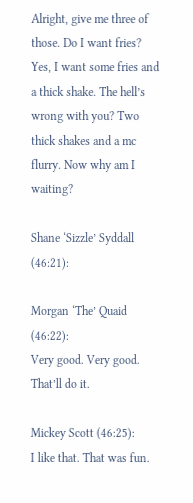Alright, give me three of those. Do I want fries? Yes, I want some fries and a thick shake. The hell’s wrong with you? Two thick shakes and a mc flurry. Now why am I waiting?

Shane ‘Sizzle’ Syddall (46:21):

Morgan ‘The’ Quaid (46:22):
Very good. Very good. That’ll do it.

Mickey Scott (46:25):
I like that. That was fun.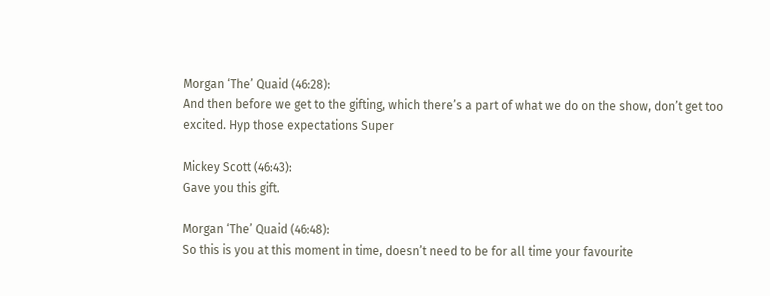Morgan ‘The’ Quaid (46:28):
And then before we get to the gifting, which there’s a part of what we do on the show, don’t get too excited. Hyp those expectations Super

Mickey Scott (46:43):
Gave you this gift.

Morgan ‘The’ Quaid (46:48):
So this is you at this moment in time, doesn’t need to be for all time your favourite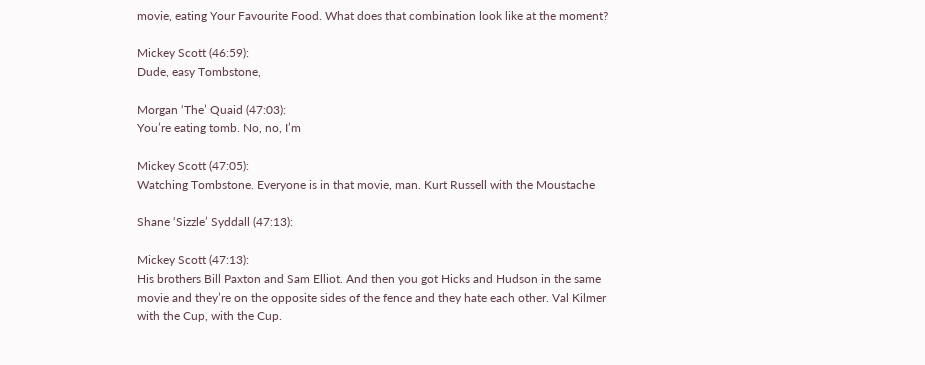movie, eating Your Favourite Food. What does that combination look like at the moment?

Mickey Scott (46:59):
Dude, easy Tombstone,

Morgan ‘The’ Quaid (47:03):
You’re eating tomb. No, no, I’m

Mickey Scott (47:05):
Watching Tombstone. Everyone is in that movie, man. Kurt Russell with the Moustache

Shane ‘Sizzle’ Syddall (47:13):

Mickey Scott (47:13):
His brothers Bill Paxton and Sam Elliot. And then you got Hicks and Hudson in the same movie and they’re on the opposite sides of the fence and they hate each other. Val Kilmer with the Cup, with the Cup.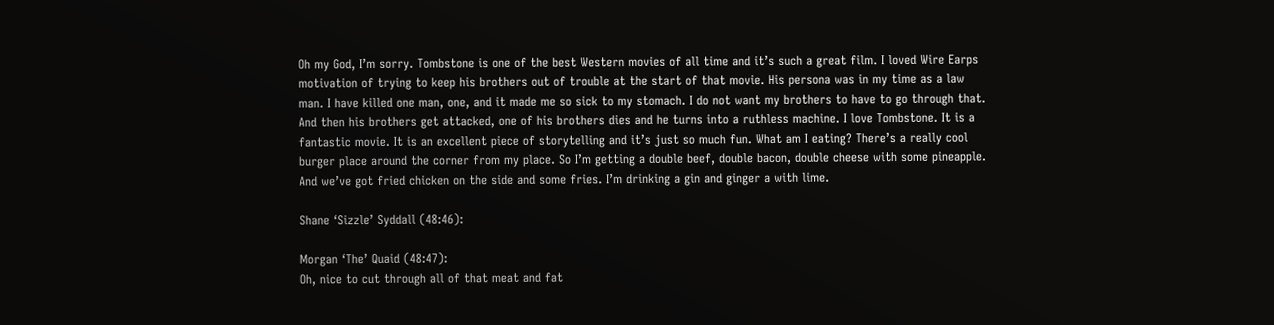Oh my God, I’m sorry. Tombstone is one of the best Western movies of all time and it’s such a great film. I loved Wire Earps motivation of trying to keep his brothers out of trouble at the start of that movie. His persona was in my time as a law man. I have killed one man, one, and it made me so sick to my stomach. I do not want my brothers to have to go through that. And then his brothers get attacked, one of his brothers dies and he turns into a ruthless machine. I love Tombstone. It is a fantastic movie. It is an excellent piece of storytelling and it’s just so much fun. What am I eating? There’s a really cool burger place around the corner from my place. So I’m getting a double beef, double bacon, double cheese with some pineapple. And we’ve got fried chicken on the side and some fries. I’m drinking a gin and ginger a with lime.

Shane ‘Sizzle’ Syddall (48:46):

Morgan ‘The’ Quaid (48:47):
Oh, nice to cut through all of that meat and fat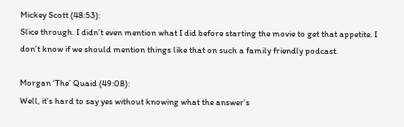Mickey Scott (48:53):
Slice through. I didn’t even mention what I did before starting the movie to get that appetite. I don’t know if we should mention things like that on such a family friendly podcast.

Morgan ‘The’ Quaid (49:08):
Well, it’s hard to say yes without knowing what the answer’s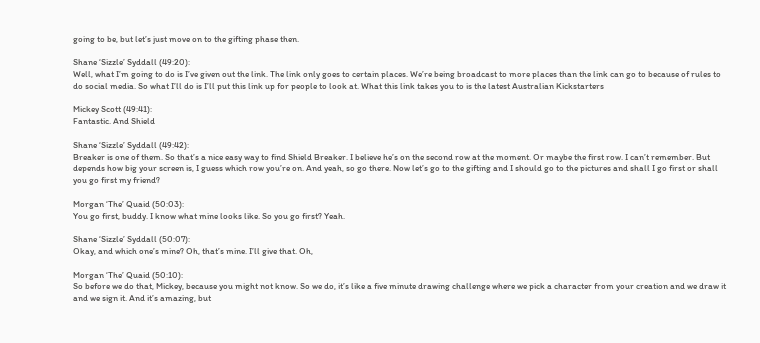going to be, but let’s just move on to the gifting phase then.

Shane ‘Sizzle’ Syddall (49:20):
Well, what I’m going to do is I’ve given out the link. The link only goes to certain places. We’re being broadcast to more places than the link can go to because of rules to do social media. So what I’ll do is I’ll put this link up for people to look at. What this link takes you to is the latest Australian Kickstarters

Mickey Scott (49:41):
Fantastic. And Shield

Shane ‘Sizzle’ Syddall (49:42):
Breaker is one of them. So that’s a nice easy way to find Shield Breaker. I believe he’s on the second row at the moment. Or maybe the first row. I can’t remember. But depends how big your screen is, I guess which row you’re on. And yeah, so go there. Now let’s go to the gifting and I should go to the pictures and shall I go first or shall you go first my friend?

Morgan ‘The’ Quaid (50:03):
You go first, buddy. I know what mine looks like. So you go first? Yeah.

Shane ‘Sizzle’ Syddall (50:07):
Okay, and which one’s mine? Oh, that’s mine. I’ll give that. Oh,

Morgan ‘The’ Quaid (50:10):
So before we do that, Mickey, because you might not know. So we do, it’s like a five minute drawing challenge where we pick a character from your creation and we draw it and we sign it. And it’s amazing, but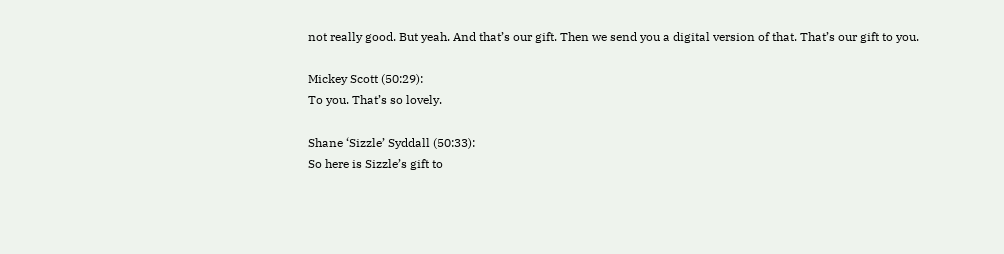not really good. But yeah. And that’s our gift. Then we send you a digital version of that. That’s our gift to you.

Mickey Scott (50:29):
To you. That’s so lovely.

Shane ‘Sizzle’ Syddall (50:33):
So here is Sizzle’s gift to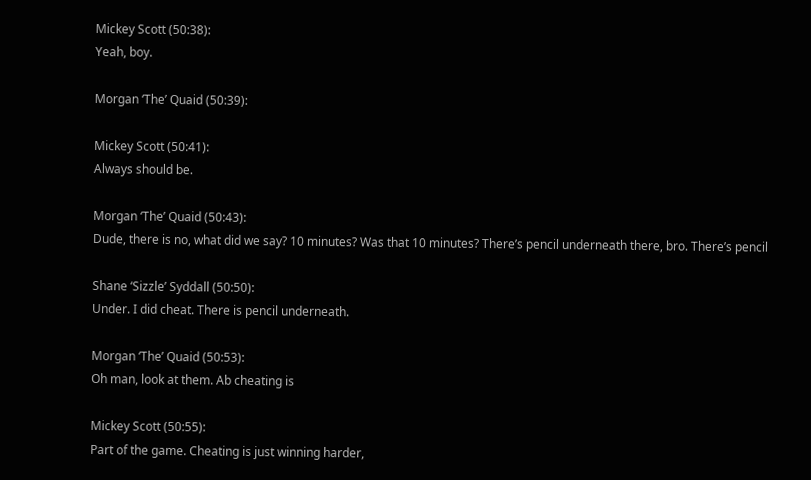Mickey Scott (50:38):
Yeah, boy.

Morgan ‘The’ Quaid (50:39):

Mickey Scott (50:41):
Always should be.

Morgan ‘The’ Quaid (50:43):
Dude, there is no, what did we say? 10 minutes? Was that 10 minutes? There’s pencil underneath there, bro. There’s pencil

Shane ‘Sizzle’ Syddall (50:50):
Under. I did cheat. There is pencil underneath.

Morgan ‘The’ Quaid (50:53):
Oh man, look at them. Ab cheating is

Mickey Scott (50:55):
Part of the game. Cheating is just winning harder,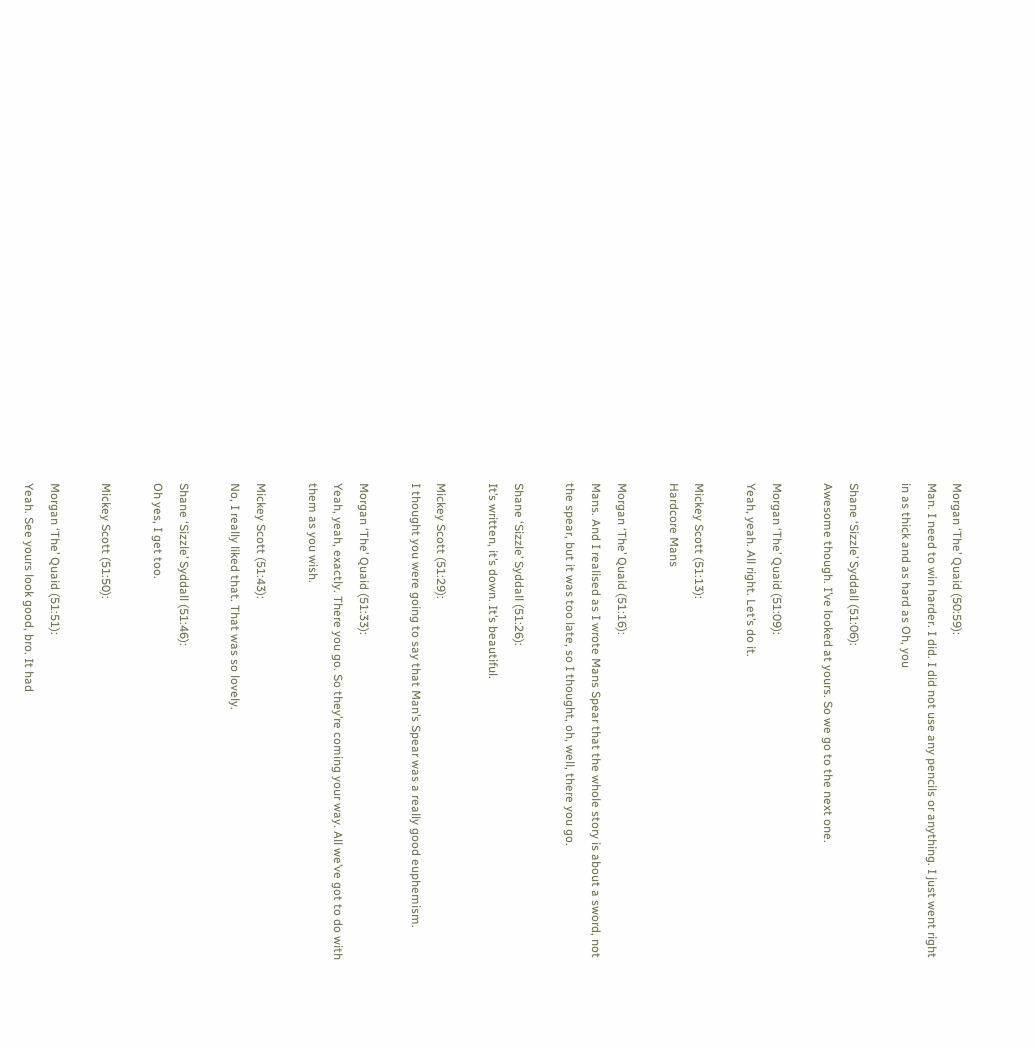Morgan ‘The’ Quaid (50:59):
Man. I need to win harder. I did. I did not use any pencils or anything. I just went right in as thick and as hard as Oh, you

Shane ‘Sizzle’ Syddall (51:06):
Awesome though. I’ve looked at yours. So we go to the next one.

Morgan ‘The’ Quaid (51:09):
Yeah, yeah. All right. Let’s do it.

Mickey Scott (51:13):
Hardcore Mans

Morgan ‘The’ Quaid (51:16):
Mans. And I realised as I wrote Mans Spear that the whole story is about a sword, not the spear, but it was too late, so I thought, oh, well, there you go.

Shane ‘Sizzle’ Syddall (51:26):
It’s written, it’s down. It’s beautiful.

Mickey Scott (51:29):
I thought you were going to say that Man’s Spear was a really good euphemism.

Morgan ‘The’ Quaid (51:33):
Yeah, yeah, exactly. There you go. So they’re coming your way. All we’ve got to do with them as you wish.

Mickey Scott (51:43):
No, I really liked that. That was so lovely.

Shane ‘Sizzle’ Syddall (51:46):
Oh yes, I get too.

Mickey Scott (51:50):

Morgan ‘The’ Quaid (51:51):
Yeah. See yours look good, bro. It had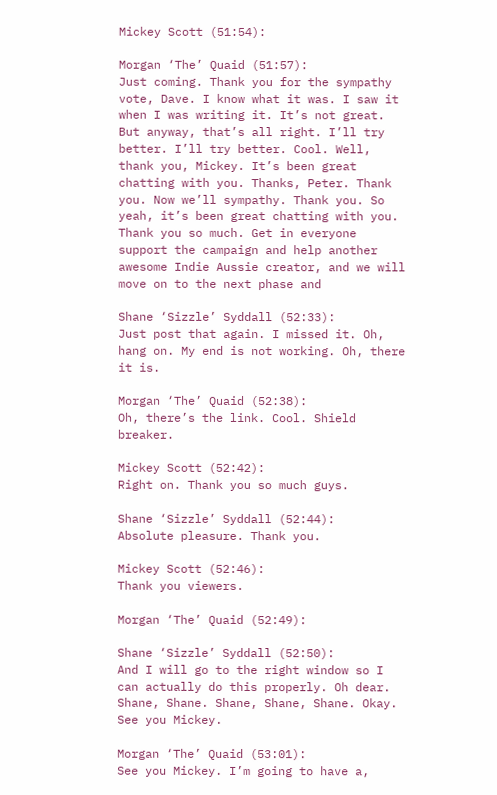Mickey Scott (51:54):

Morgan ‘The’ Quaid (51:57):
Just coming. Thank you for the sympathy vote, Dave. I know what it was. I saw it when I was writing it. It’s not great. But anyway, that’s all right. I’ll try better. I’ll try better. Cool. Well, thank you, Mickey. It’s been great chatting with you. Thanks, Peter. Thank you. Now we’ll sympathy. Thank you. So yeah, it’s been great chatting with you. Thank you so much. Get in everyone support the campaign and help another awesome Indie Aussie creator, and we will move on to the next phase and

Shane ‘Sizzle’ Syddall (52:33):
Just post that again. I missed it. Oh, hang on. My end is not working. Oh, there it is.

Morgan ‘The’ Quaid (52:38):
Oh, there’s the link. Cool. Shield breaker.

Mickey Scott (52:42):
Right on. Thank you so much guys.

Shane ‘Sizzle’ Syddall (52:44):
Absolute pleasure. Thank you.

Mickey Scott (52:46):
Thank you viewers.

Morgan ‘The’ Quaid (52:49):

Shane ‘Sizzle’ Syddall (52:50):
And I will go to the right window so I can actually do this properly. Oh dear. Shane, Shane. Shane, Shane, Shane. Okay. See you Mickey.

Morgan ‘The’ Quaid (53:01):
See you Mickey. I’m going to have a,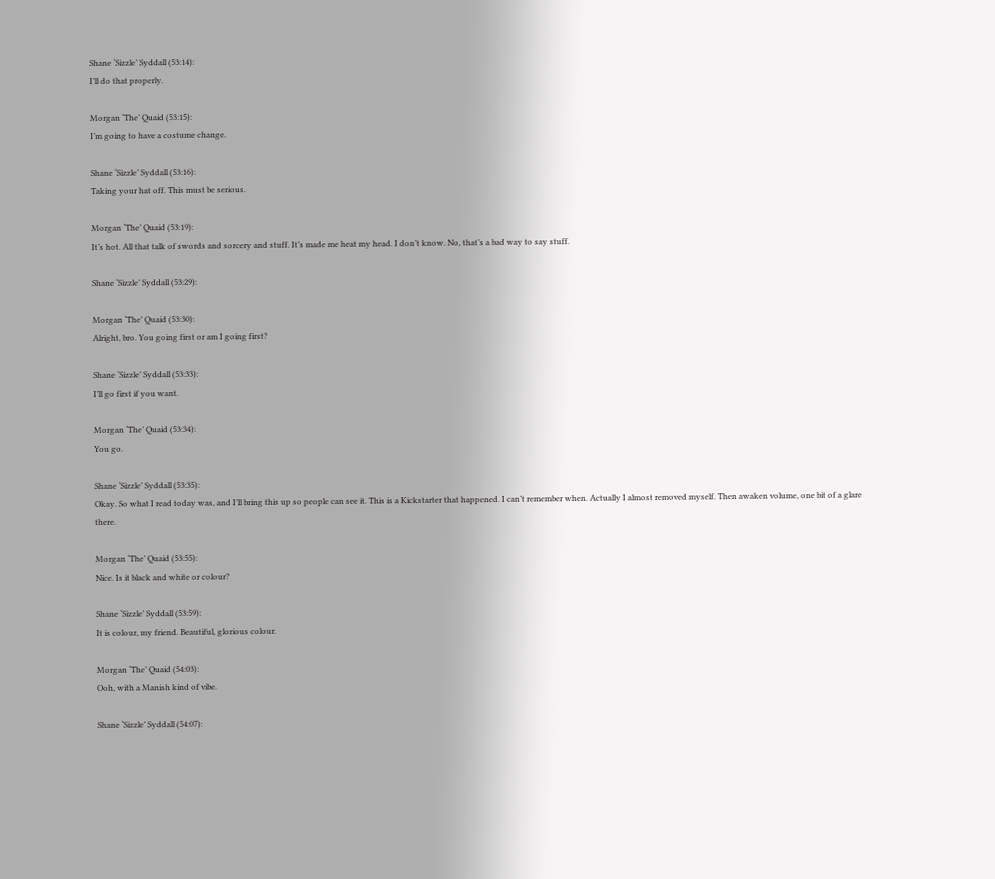Shane ‘Sizzle’ Syddall (53:14):
I’ll do that properly.

Morgan ‘The’ Quaid (53:15):
I’m going to have a costume change.

Shane ‘Sizzle’ Syddall (53:16):
Taking your hat off. This must be serious.

Morgan ‘The’ Quaid (53:19):
It’s hot. All that talk of swords and sorcery and stuff. It’s made me heat my head. I don’t know. No, that’s a bad way to say stuff.

Shane ‘Sizzle’ Syddall (53:29):

Morgan ‘The’ Quaid (53:30):
Alright, bro. You going first or am I going first?

Shane ‘Sizzle’ Syddall (53:33):
I’ll go first if you want.

Morgan ‘The’ Quaid (53:34):
You go.

Shane ‘Sizzle’ Syddall (53:35):
Okay. So what I read today was, and I’ll bring this up so people can see it. This is a Kickstarter that happened. I can’t remember when. Actually I almost removed myself. Then awaken volume, one bit of a glare there.

Morgan ‘The’ Quaid (53:55):
Nice. Is it black and white or colour?

Shane ‘Sizzle’ Syddall (53:59):
It is colour, my friend. Beautiful, glorious colour.

Morgan ‘The’ Quaid (54:03):
Ooh, with a Manish kind of vibe.

Shane ‘Sizzle’ Syddall (54:07):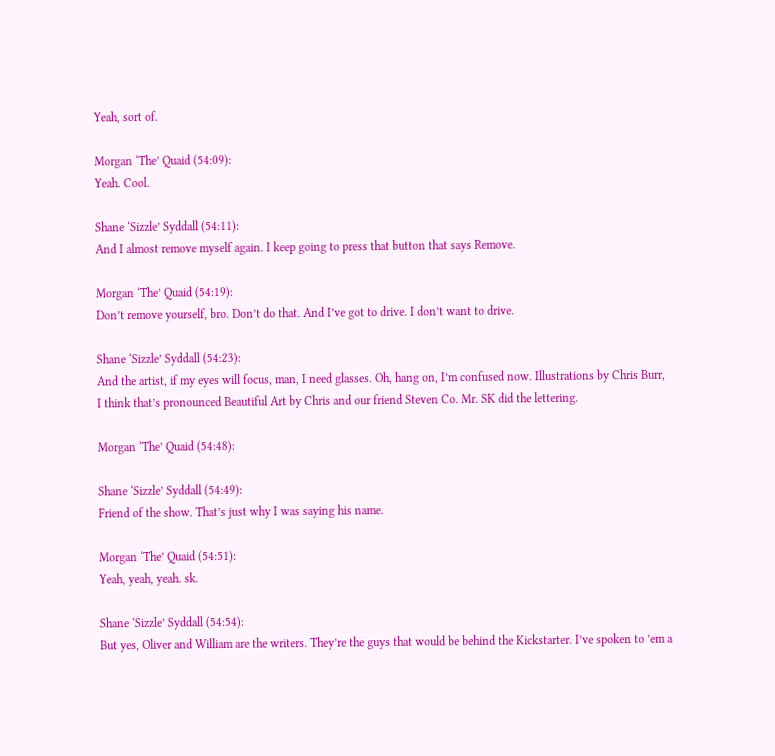Yeah, sort of.

Morgan ‘The’ Quaid (54:09):
Yeah. Cool.

Shane ‘Sizzle’ Syddall (54:11):
And I almost remove myself again. I keep going to press that button that says Remove.

Morgan ‘The’ Quaid (54:19):
Don’t remove yourself, bro. Don’t do that. And I’ve got to drive. I don’t want to drive.

Shane ‘Sizzle’ Syddall (54:23):
And the artist, if my eyes will focus, man, I need glasses. Oh, hang on, I’m confused now. Illustrations by Chris Burr, I think that’s pronounced Beautiful Art by Chris and our friend Steven Co. Mr. SK did the lettering.

Morgan ‘The’ Quaid (54:48):

Shane ‘Sizzle’ Syddall (54:49):
Friend of the show. That’s just why I was saying his name.

Morgan ‘The’ Quaid (54:51):
Yeah, yeah, yeah. sk.

Shane ‘Sizzle’ Syddall (54:54):
But yes, Oliver and William are the writers. They’re the guys that would be behind the Kickstarter. I’ve spoken to ’em a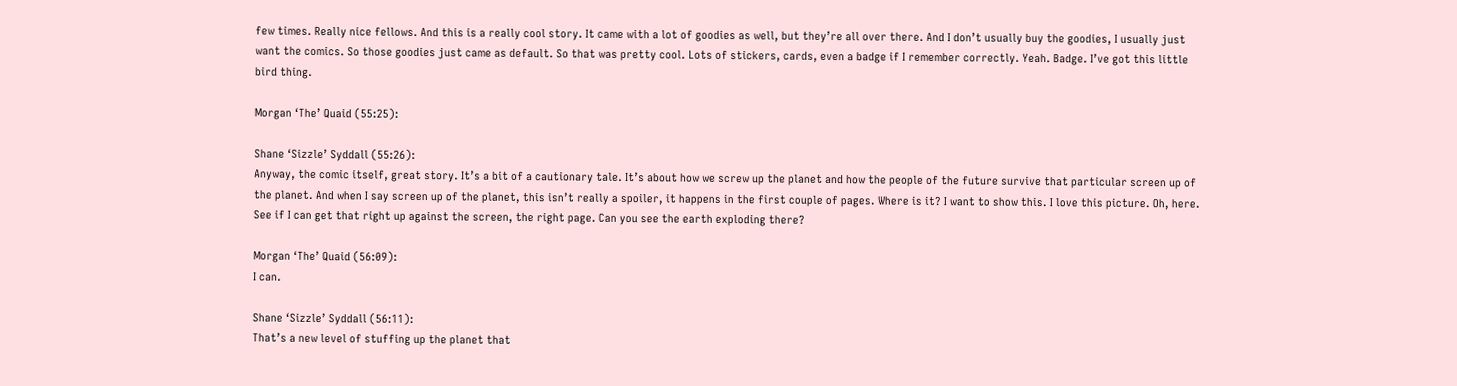few times. Really nice fellows. And this is a really cool story. It came with a lot of goodies as well, but they’re all over there. And I don’t usually buy the goodies, I usually just want the comics. So those goodies just came as default. So that was pretty cool. Lots of stickers, cards, even a badge if I remember correctly. Yeah. Badge. I’ve got this little bird thing.

Morgan ‘The’ Quaid (55:25):

Shane ‘Sizzle’ Syddall (55:26):
Anyway, the comic itself, great story. It’s a bit of a cautionary tale. It’s about how we screw up the planet and how the people of the future survive that particular screen up of the planet. And when I say screen up of the planet, this isn’t really a spoiler, it happens in the first couple of pages. Where is it? I want to show this. I love this picture. Oh, here. See if I can get that right up against the screen, the right page. Can you see the earth exploding there?

Morgan ‘The’ Quaid (56:09):
I can.

Shane ‘Sizzle’ Syddall (56:11):
That’s a new level of stuffing up the planet that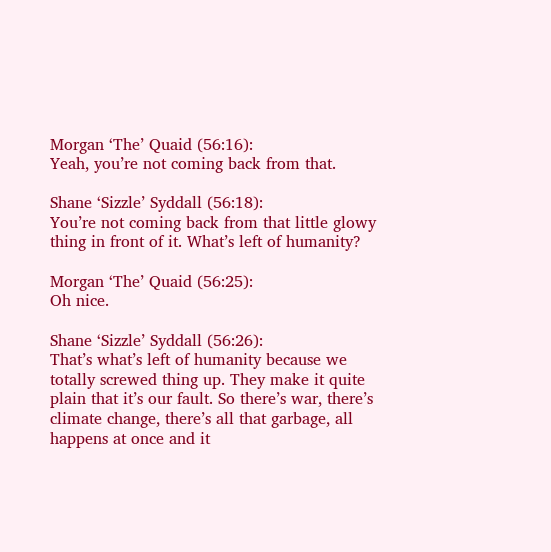Morgan ‘The’ Quaid (56:16):
Yeah, you’re not coming back from that.

Shane ‘Sizzle’ Syddall (56:18):
You’re not coming back from that little glowy thing in front of it. What’s left of humanity?

Morgan ‘The’ Quaid (56:25):
Oh nice.

Shane ‘Sizzle’ Syddall (56:26):
That’s what’s left of humanity because we totally screwed thing up. They make it quite plain that it’s our fault. So there’s war, there’s climate change, there’s all that garbage, all happens at once and it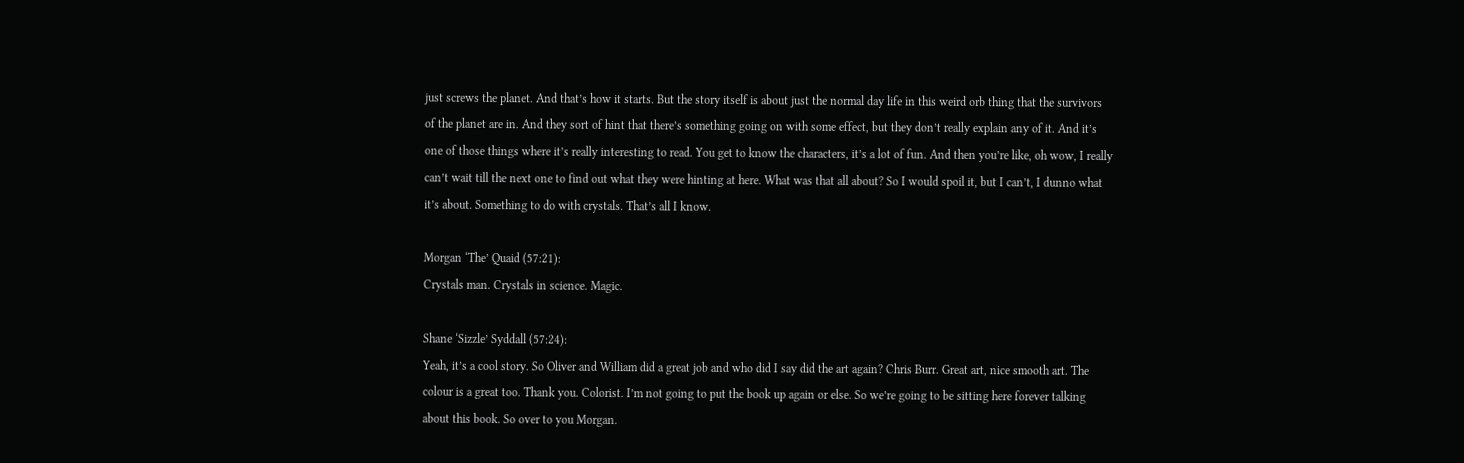just screws the planet. And that’s how it starts. But the story itself is about just the normal day life in this weird orb thing that the survivors of the planet are in. And they sort of hint that there’s something going on with some effect, but they don’t really explain any of it. And it’s one of those things where it’s really interesting to read. You get to know the characters, it’s a lot of fun. And then you’re like, oh wow, I really can’t wait till the next one to find out what they were hinting at here. What was that all about? So I would spoil it, but I can’t, I dunno what it’s about. Something to do with crystals. That’s all I know.

Morgan ‘The’ Quaid (57:21):
Crystals man. Crystals in science. Magic.

Shane ‘Sizzle’ Syddall (57:24):
Yeah, it’s a cool story. So Oliver and William did a great job and who did I say did the art again? Chris Burr. Great art, nice smooth art. The colour is a great too. Thank you. Colorist. I’m not going to put the book up again or else. So we’re going to be sitting here forever talking about this book. So over to you Morgan.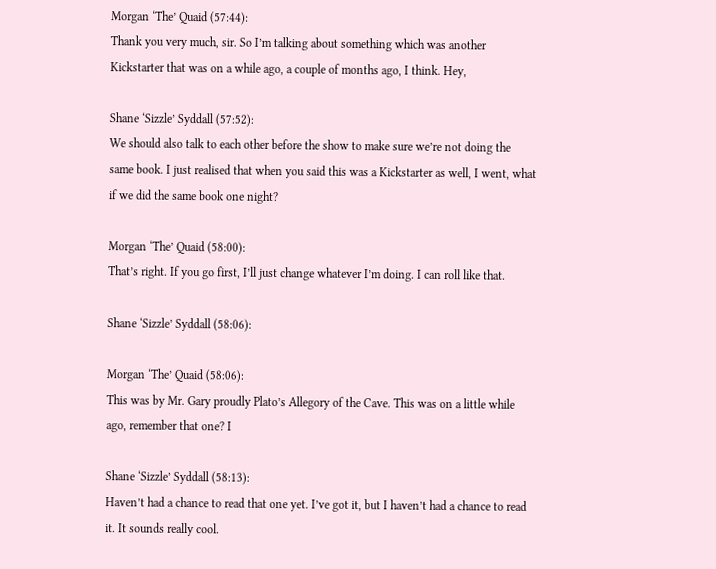Morgan ‘The’ Quaid (57:44):
Thank you very much, sir. So I’m talking about something which was another Kickstarter that was on a while ago, a couple of months ago, I think. Hey,

Shane ‘Sizzle’ Syddall (57:52):
We should also talk to each other before the show to make sure we’re not doing the same book. I just realised that when you said this was a Kickstarter as well, I went, what if we did the same book one night?

Morgan ‘The’ Quaid (58:00):
That’s right. If you go first, I’ll just change whatever I’m doing. I can roll like that.

Shane ‘Sizzle’ Syddall (58:06):

Morgan ‘The’ Quaid (58:06):
This was by Mr. Gary proudly Plato’s Allegory of the Cave. This was on a little while ago, remember that one? I

Shane ‘Sizzle’ Syddall (58:13):
Haven’t had a chance to read that one yet. I’ve got it, but I haven’t had a chance to read it. It sounds really cool.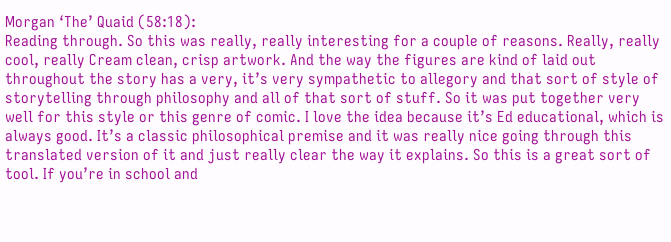Morgan ‘The’ Quaid (58:18):
Reading through. So this was really, really interesting for a couple of reasons. Really, really cool, really Cream clean, crisp artwork. And the way the figures are kind of laid out throughout the story has a very, it’s very sympathetic to allegory and that sort of style of storytelling through philosophy and all of that sort of stuff. So it was put together very well for this style or this genre of comic. I love the idea because it’s Ed educational, which is always good. It’s a classic philosophical premise and it was really nice going through this translated version of it and just really clear the way it explains. So this is a great sort of tool. If you’re in school and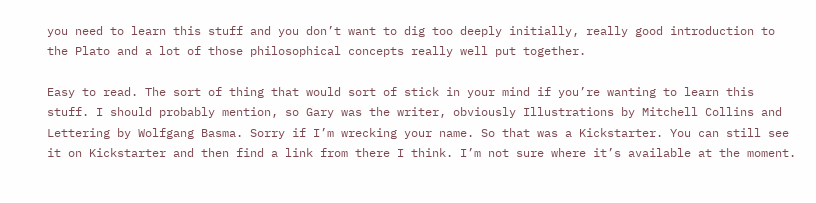you need to learn this stuff and you don’t want to dig too deeply initially, really good introduction to the Plato and a lot of those philosophical concepts really well put together.

Easy to read. The sort of thing that would sort of stick in your mind if you’re wanting to learn this stuff. I should probably mention, so Gary was the writer, obviously Illustrations by Mitchell Collins and Lettering by Wolfgang Basma. Sorry if I’m wrecking your name. So that was a Kickstarter. You can still see it on Kickstarter and then find a link from there I think. I’m not sure where it’s available at the moment.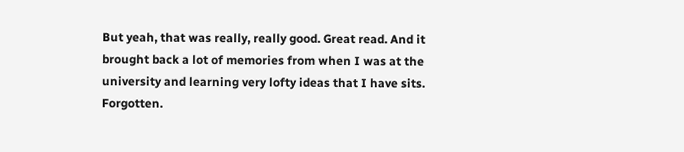But yeah, that was really, really good. Great read. And it brought back a lot of memories from when I was at the university and learning very lofty ideas that I have sits. Forgotten.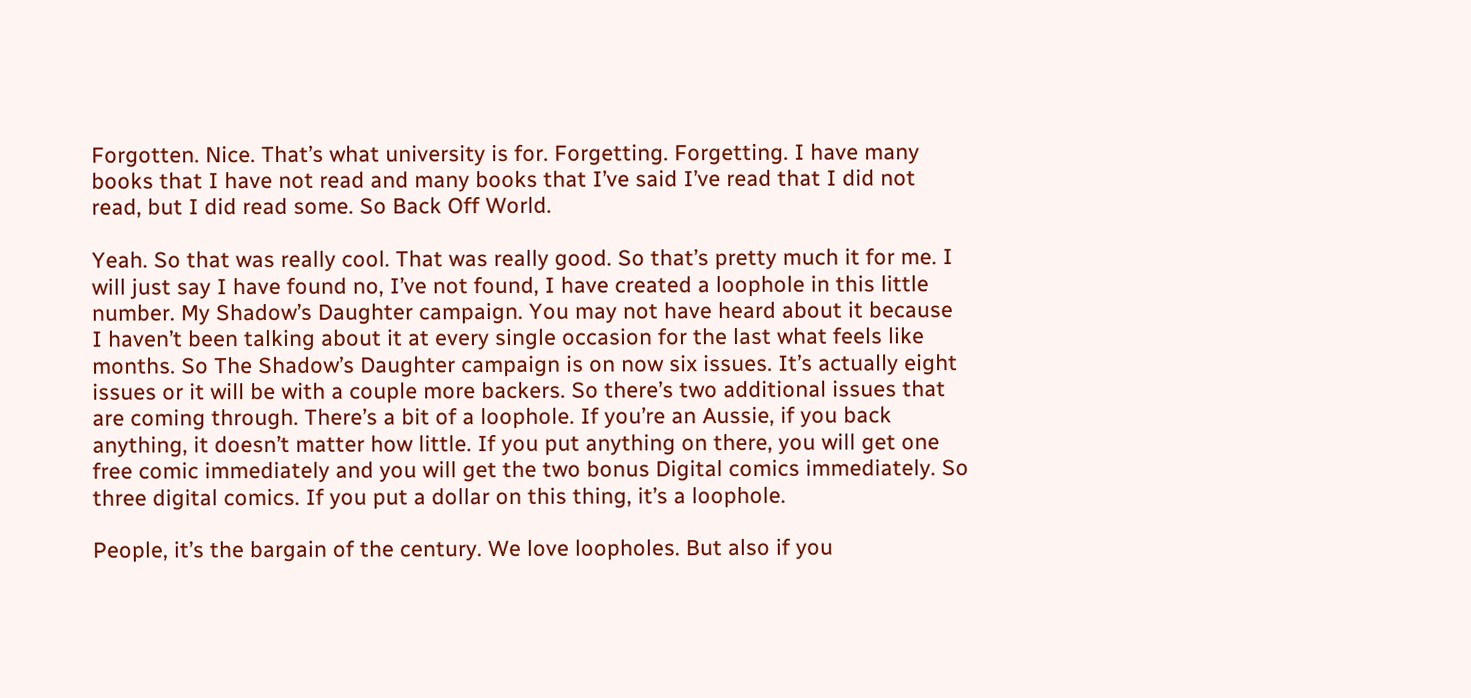Forgotten. Nice. That’s what university is for. Forgetting. Forgetting. I have many books that I have not read and many books that I’ve said I’ve read that I did not read, but I did read some. So Back Off World.

Yeah. So that was really cool. That was really good. So that’s pretty much it for me. I will just say I have found no, I’ve not found, I have created a loophole in this little number. My Shadow’s Daughter campaign. You may not have heard about it because I haven’t been talking about it at every single occasion for the last what feels like months. So The Shadow’s Daughter campaign is on now six issues. It’s actually eight issues or it will be with a couple more backers. So there’s two additional issues that are coming through. There’s a bit of a loophole. If you’re an Aussie, if you back anything, it doesn’t matter how little. If you put anything on there, you will get one free comic immediately and you will get the two bonus Digital comics immediately. So three digital comics. If you put a dollar on this thing, it’s a loophole.

People, it’s the bargain of the century. We love loopholes. But also if you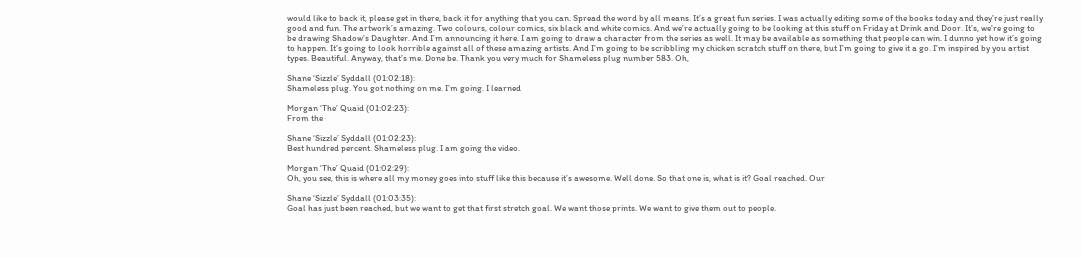would like to back it, please get in there, back it for anything that you can. Spread the word by all means. It’s a great fun series. I was actually editing some of the books today and they’re just really good and fun. The artwork’s amazing. Two colours, colour comics, six black and white comics. And we’re actually going to be looking at this stuff on Friday at Drink and Door. It’s, we’re going to be drawing Shadow’s Daughter. And I’m announcing it here. I am going to draw a character from the series as well. It may be available as something that people can win. I dunno yet how it’s going to happen. It’s going to look horrible against all of these amazing artists. And I’m going to be scribbling my chicken scratch stuff on there, but I’m going to give it a go. I’m inspired by you artist types. Beautiful. Anyway, that’s me. Done be. Thank you very much for Shameless plug number 583. Oh,

Shane ‘Sizzle’ Syddall (01:02:18):
Shameless plug. You got nothing on me. I’m going. I learned

Morgan ‘The’ Quaid (01:02:23):
From the

Shane ‘Sizzle’ Syddall (01:02:23):
Best hundred percent. Shameless plug. I am going the video.

Morgan ‘The’ Quaid (01:02:29):
Oh, you see, this is where all my money goes into stuff like this because it’s awesome. Well done. So that one is, what is it? Goal reached. Our

Shane ‘Sizzle’ Syddall (01:03:35):
Goal has just been reached, but we want to get that first stretch goal. We want those prints. We want to give them out to people.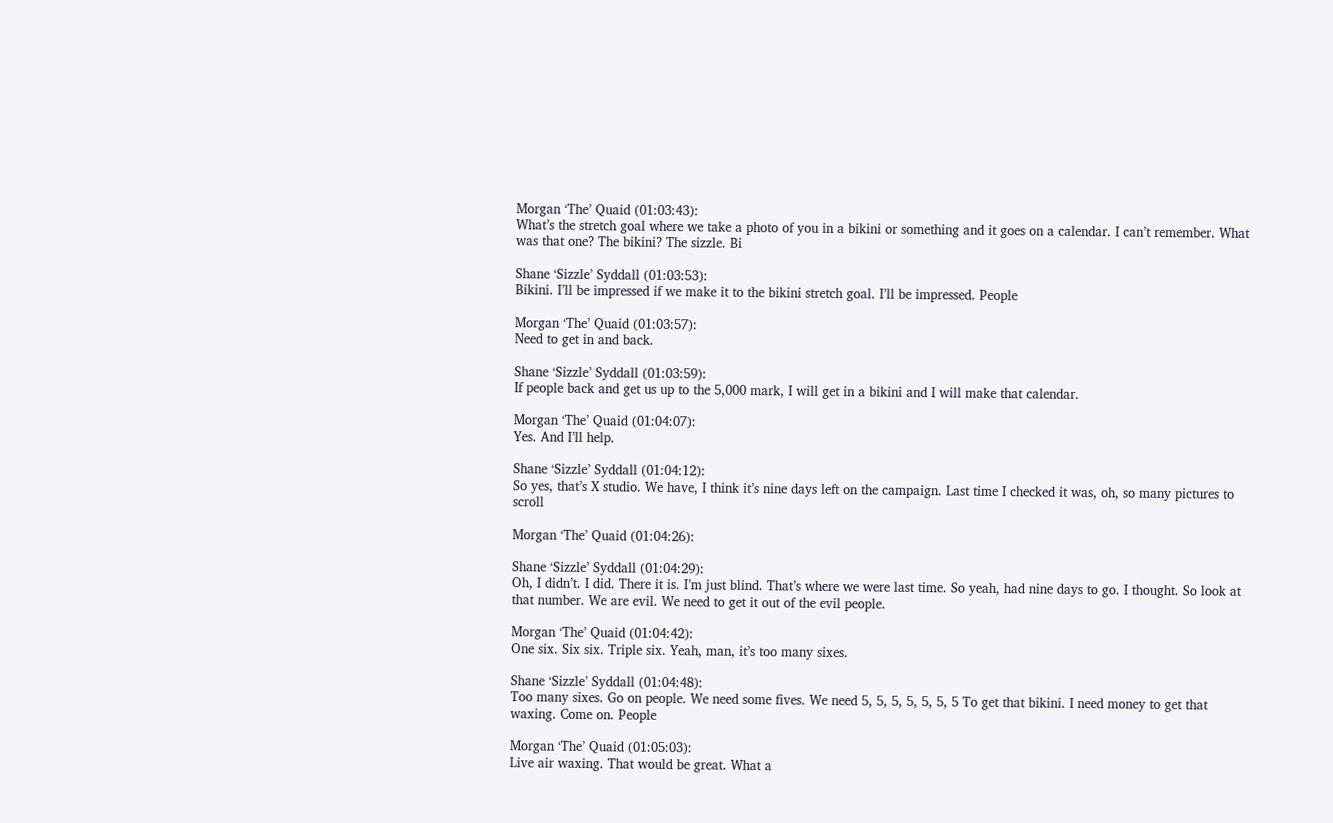Morgan ‘The’ Quaid (01:03:43):
What’s the stretch goal where we take a photo of you in a bikini or something and it goes on a calendar. I can’t remember. What was that one? The bikini? The sizzle. Bi

Shane ‘Sizzle’ Syddall (01:03:53):
Bikini. I’ll be impressed if we make it to the bikini stretch goal. I’ll be impressed. People

Morgan ‘The’ Quaid (01:03:57):
Need to get in and back.

Shane ‘Sizzle’ Syddall (01:03:59):
If people back and get us up to the 5,000 mark, I will get in a bikini and I will make that calendar.

Morgan ‘The’ Quaid (01:04:07):
Yes. And I’ll help.

Shane ‘Sizzle’ Syddall (01:04:12):
So yes, that’s X studio. We have, I think it’s nine days left on the campaign. Last time I checked it was, oh, so many pictures to scroll

Morgan ‘The’ Quaid (01:04:26):

Shane ‘Sizzle’ Syddall (01:04:29):
Oh, I didn’t. I did. There it is. I’m just blind. That’s where we were last time. So yeah, had nine days to go. I thought. So look at that number. We are evil. We need to get it out of the evil people.

Morgan ‘The’ Quaid (01:04:42):
One six. Six six. Triple six. Yeah, man, it’s too many sixes.

Shane ‘Sizzle’ Syddall (01:04:48):
Too many sixes. Go on people. We need some fives. We need 5, 5, 5, 5, 5, 5, 5 To get that bikini. I need money to get that waxing. Come on. People

Morgan ‘The’ Quaid (01:05:03):
Live air waxing. That would be great. What a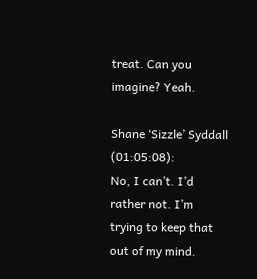treat. Can you imagine? Yeah.

Shane ‘Sizzle’ Syddall (01:05:08):
No, I can’t. I’d rather not. I’m trying to keep that out of my mind.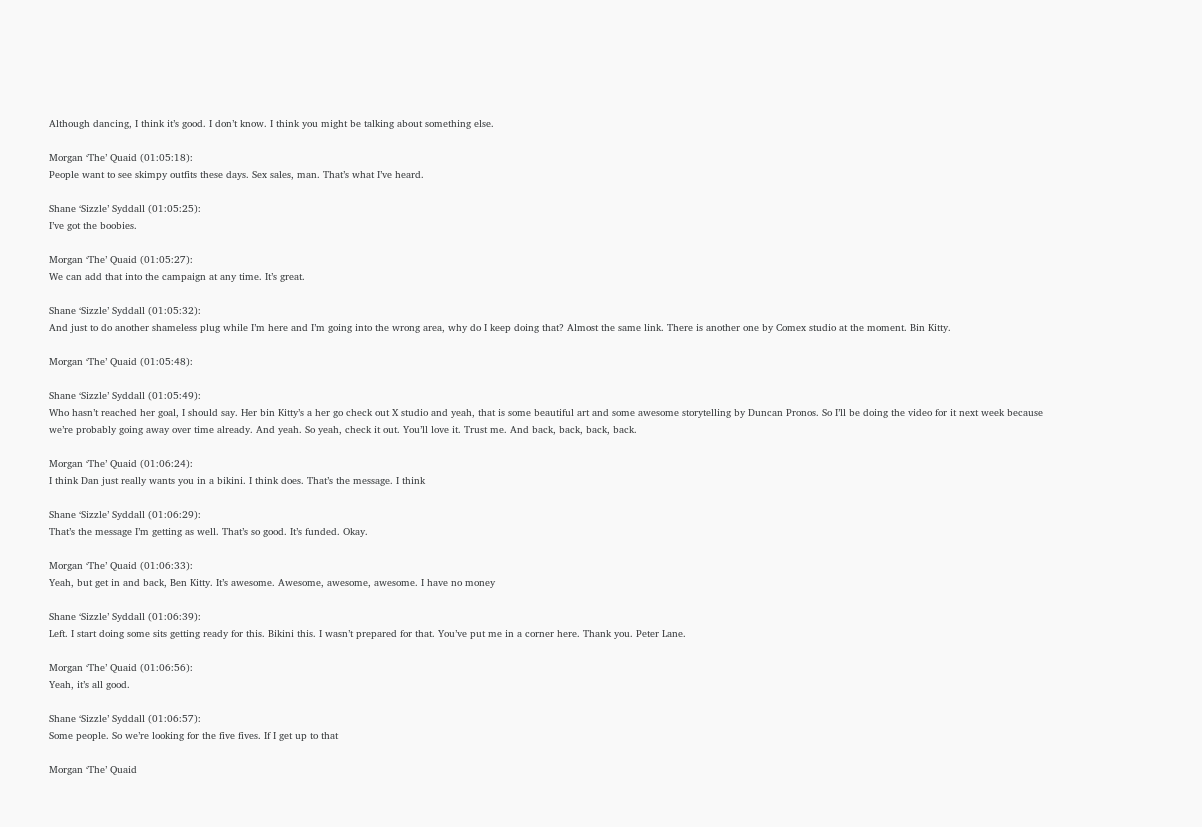Although dancing, I think it’s good. I don’t know. I think you might be talking about something else.

Morgan ‘The’ Quaid (01:05:18):
People want to see skimpy outfits these days. Sex sales, man. That’s what I’ve heard.

Shane ‘Sizzle’ Syddall (01:05:25):
I’ve got the boobies.

Morgan ‘The’ Quaid (01:05:27):
We can add that into the campaign at any time. It’s great.

Shane ‘Sizzle’ Syddall (01:05:32):
And just to do another shameless plug while I’m here and I’m going into the wrong area, why do I keep doing that? Almost the same link. There is another one by Comex studio at the moment. Bin Kitty.

Morgan ‘The’ Quaid (01:05:48):

Shane ‘Sizzle’ Syddall (01:05:49):
Who hasn’t reached her goal, I should say. Her bin Kitty’s a her go check out X studio and yeah, that is some beautiful art and some awesome storytelling by Duncan Pronos. So I’ll be doing the video for it next week because we’re probably going away over time already. And yeah. So yeah, check it out. You’ll love it. Trust me. And back, back, back, back.

Morgan ‘The’ Quaid (01:06:24):
I think Dan just really wants you in a bikini. I think does. That’s the message. I think

Shane ‘Sizzle’ Syddall (01:06:29):
That’s the message I’m getting as well. That’s so good. It’s funded. Okay.

Morgan ‘The’ Quaid (01:06:33):
Yeah, but get in and back, Ben Kitty. It’s awesome. Awesome, awesome, awesome. I have no money

Shane ‘Sizzle’ Syddall (01:06:39):
Left. I start doing some sits getting ready for this. Bikini this. I wasn’t prepared for that. You’ve put me in a corner here. Thank you. Peter Lane.

Morgan ‘The’ Quaid (01:06:56):
Yeah, it’s all good.

Shane ‘Sizzle’ Syddall (01:06:57):
Some people. So we’re looking for the five fives. If I get up to that

Morgan ‘The’ Quaid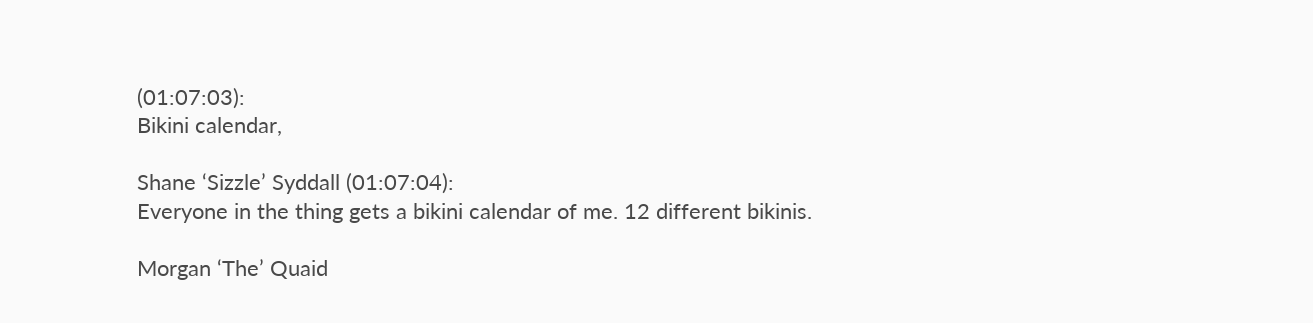(01:07:03):
Bikini calendar,

Shane ‘Sizzle’ Syddall (01:07:04):
Everyone in the thing gets a bikini calendar of me. 12 different bikinis.

Morgan ‘The’ Quaid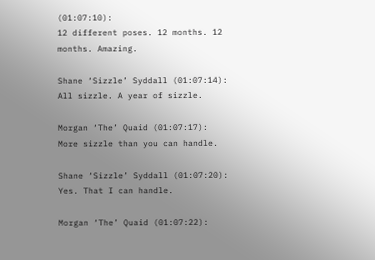(01:07:10):
12 different poses. 12 months. 12 months. Amazing.

Shane ‘Sizzle’ Syddall (01:07:14):
All sizzle. A year of sizzle.

Morgan ‘The’ Quaid (01:07:17):
More sizzle than you can handle.

Shane ‘Sizzle’ Syddall (01:07:20):
Yes. That I can handle.

Morgan ‘The’ Quaid (01:07:22):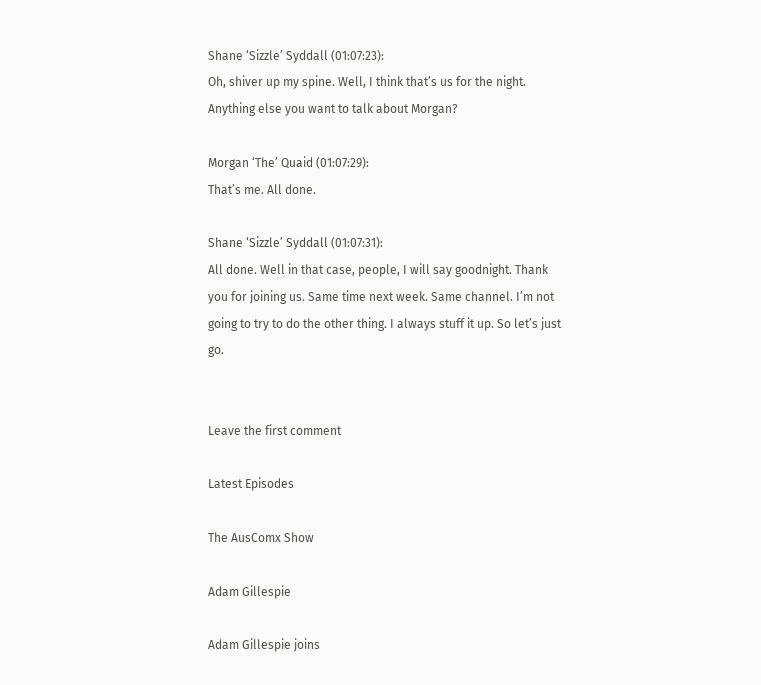Shane ‘Sizzle’ Syddall (01:07:23):
Oh, shiver up my spine. Well, I think that’s us for the night. Anything else you want to talk about Morgan?

Morgan ‘The’ Quaid (01:07:29):
That’s me. All done.

Shane ‘Sizzle’ Syddall (01:07:31):
All done. Well in that case, people, I will say goodnight. Thank you for joining us. Same time next week. Same channel. I’m not going to try to do the other thing. I always stuff it up. So let’s just go.


Leave the first comment

Latest Episodes

The AusComx Show

Adam Gillespie

Adam Gillespie joins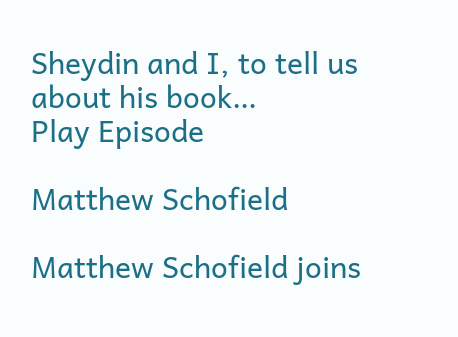Sheydin and I, to tell us about his book…
Play Episode

Matthew Schofield

Matthew Schofield joins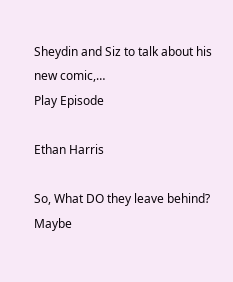Sheydin and Siz to talk about his new comic,…
Play Episode

Ethan Harris

So, What DO they leave behind? Maybe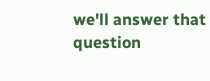we'll answer that question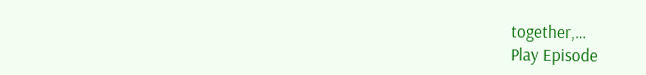together,…
Play Episode